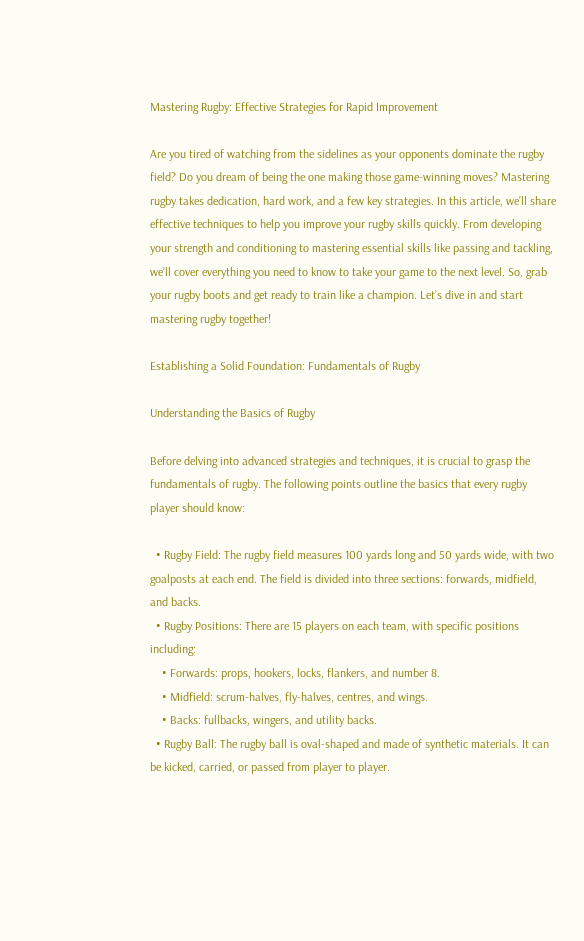Mastering Rugby: Effective Strategies for Rapid Improvement

Are you tired of watching from the sidelines as your opponents dominate the rugby field? Do you dream of being the one making those game-winning moves? Mastering rugby takes dedication, hard work, and a few key strategies. In this article, we’ll share effective techniques to help you improve your rugby skills quickly. From developing your strength and conditioning to mastering essential skills like passing and tackling, we’ll cover everything you need to know to take your game to the next level. So, grab your rugby boots and get ready to train like a champion. Let’s dive in and start mastering rugby together!

Establishing a Solid Foundation: Fundamentals of Rugby

Understanding the Basics of Rugby

Before delving into advanced strategies and techniques, it is crucial to grasp the fundamentals of rugby. The following points outline the basics that every rugby player should know:

  • Rugby Field: The rugby field measures 100 yards long and 50 yards wide, with two goalposts at each end. The field is divided into three sections: forwards, midfield, and backs.
  • Rugby Positions: There are 15 players on each team, with specific positions including:
    • Forwards: props, hookers, locks, flankers, and number 8.
    • Midfield: scrum-halves, fly-halves, centres, and wings.
    • Backs: fullbacks, wingers, and utility backs.
  • Rugby Ball: The rugby ball is oval-shaped and made of synthetic materials. It can be kicked, carried, or passed from player to player.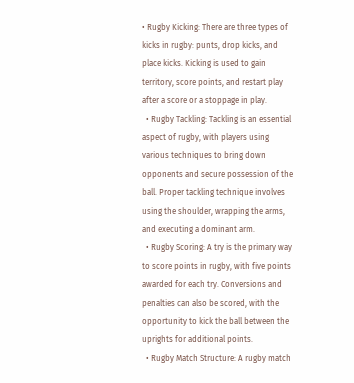• Rugby Kicking: There are three types of kicks in rugby: punts, drop kicks, and place kicks. Kicking is used to gain territory, score points, and restart play after a score or a stoppage in play.
  • Rugby Tackling: Tackling is an essential aspect of rugby, with players using various techniques to bring down opponents and secure possession of the ball. Proper tackling technique involves using the shoulder, wrapping the arms, and executing a dominant arm.
  • Rugby Scoring: A try is the primary way to score points in rugby, with five points awarded for each try. Conversions and penalties can also be scored, with the opportunity to kick the ball between the uprights for additional points.
  • Rugby Match Structure: A rugby match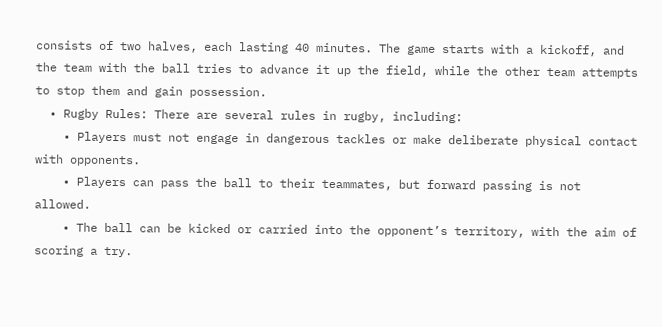consists of two halves, each lasting 40 minutes. The game starts with a kickoff, and the team with the ball tries to advance it up the field, while the other team attempts to stop them and gain possession.
  • Rugby Rules: There are several rules in rugby, including:
    • Players must not engage in dangerous tackles or make deliberate physical contact with opponents.
    • Players can pass the ball to their teammates, but forward passing is not allowed.
    • The ball can be kicked or carried into the opponent’s territory, with the aim of scoring a try.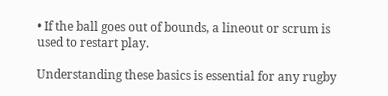• If the ball goes out of bounds, a lineout or scrum is used to restart play.

Understanding these basics is essential for any rugby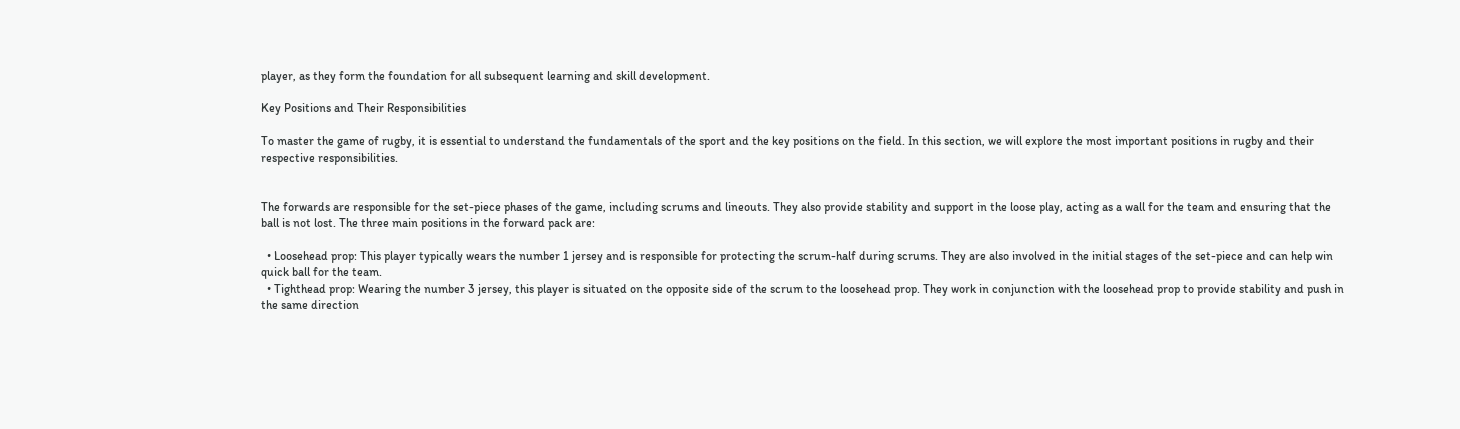player, as they form the foundation for all subsequent learning and skill development.

Key Positions and Their Responsibilities

To master the game of rugby, it is essential to understand the fundamentals of the sport and the key positions on the field. In this section, we will explore the most important positions in rugby and their respective responsibilities.


The forwards are responsible for the set-piece phases of the game, including scrums and lineouts. They also provide stability and support in the loose play, acting as a wall for the team and ensuring that the ball is not lost. The three main positions in the forward pack are:

  • Loosehead prop: This player typically wears the number 1 jersey and is responsible for protecting the scrum-half during scrums. They are also involved in the initial stages of the set-piece and can help win quick ball for the team.
  • Tighthead prop: Wearing the number 3 jersey, this player is situated on the opposite side of the scrum to the loosehead prop. They work in conjunction with the loosehead prop to provide stability and push in the same direction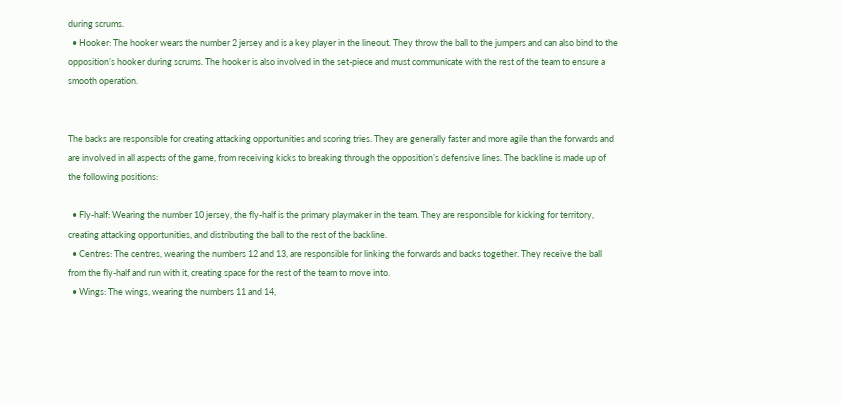during scrums.
  • Hooker: The hooker wears the number 2 jersey and is a key player in the lineout. They throw the ball to the jumpers and can also bind to the opposition’s hooker during scrums. The hooker is also involved in the set-piece and must communicate with the rest of the team to ensure a smooth operation.


The backs are responsible for creating attacking opportunities and scoring tries. They are generally faster and more agile than the forwards and are involved in all aspects of the game, from receiving kicks to breaking through the opposition’s defensive lines. The backline is made up of the following positions:

  • Fly-half: Wearing the number 10 jersey, the fly-half is the primary playmaker in the team. They are responsible for kicking for territory, creating attacking opportunities, and distributing the ball to the rest of the backline.
  • Centres: The centres, wearing the numbers 12 and 13, are responsible for linking the forwards and backs together. They receive the ball from the fly-half and run with it, creating space for the rest of the team to move into.
  • Wings: The wings, wearing the numbers 11 and 14,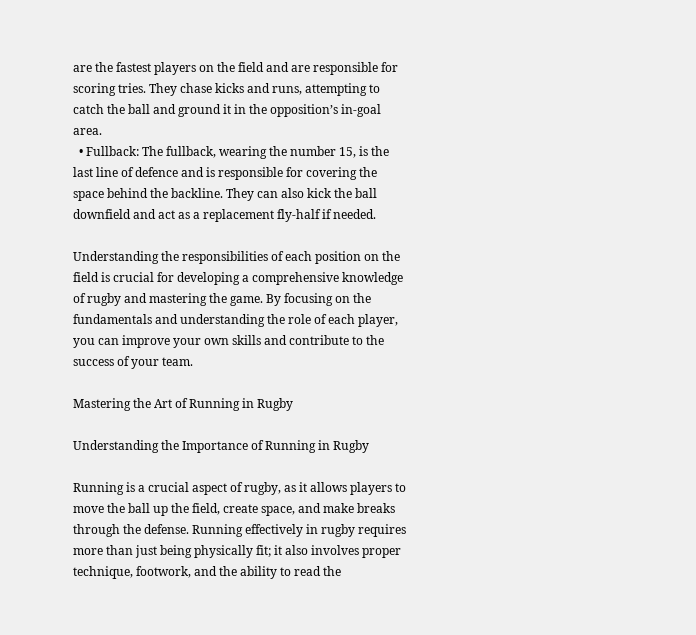are the fastest players on the field and are responsible for scoring tries. They chase kicks and runs, attempting to catch the ball and ground it in the opposition’s in-goal area.
  • Fullback: The fullback, wearing the number 15, is the last line of defence and is responsible for covering the space behind the backline. They can also kick the ball downfield and act as a replacement fly-half if needed.

Understanding the responsibilities of each position on the field is crucial for developing a comprehensive knowledge of rugby and mastering the game. By focusing on the fundamentals and understanding the role of each player, you can improve your own skills and contribute to the success of your team.

Mastering the Art of Running in Rugby

Understanding the Importance of Running in Rugby

Running is a crucial aspect of rugby, as it allows players to move the ball up the field, create space, and make breaks through the defense. Running effectively in rugby requires more than just being physically fit; it also involves proper technique, footwork, and the ability to read the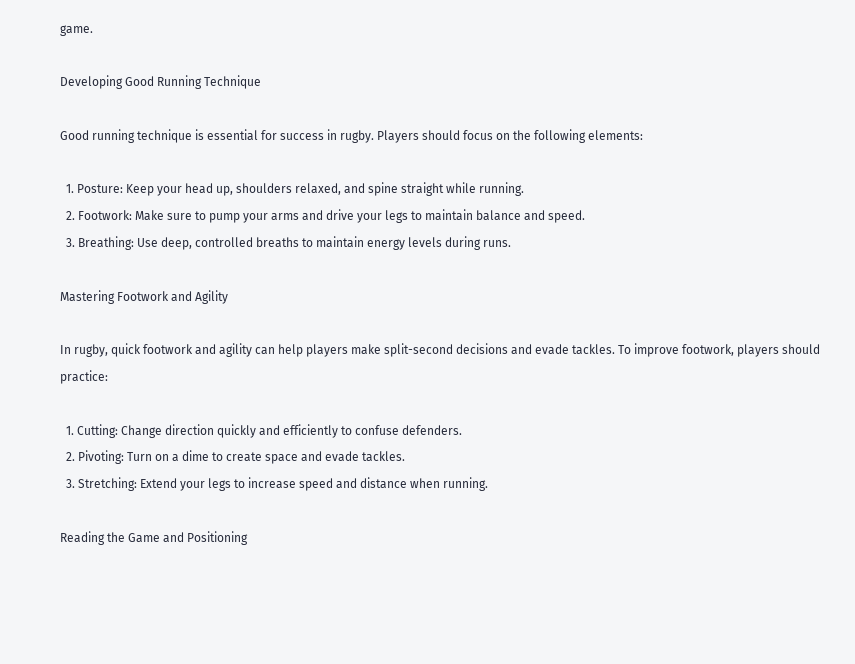game.

Developing Good Running Technique

Good running technique is essential for success in rugby. Players should focus on the following elements:

  1. Posture: Keep your head up, shoulders relaxed, and spine straight while running.
  2. Footwork: Make sure to pump your arms and drive your legs to maintain balance and speed.
  3. Breathing: Use deep, controlled breaths to maintain energy levels during runs.

Mastering Footwork and Agility

In rugby, quick footwork and agility can help players make split-second decisions and evade tackles. To improve footwork, players should practice:

  1. Cutting: Change direction quickly and efficiently to confuse defenders.
  2. Pivoting: Turn on a dime to create space and evade tackles.
  3. Stretching: Extend your legs to increase speed and distance when running.

Reading the Game and Positioning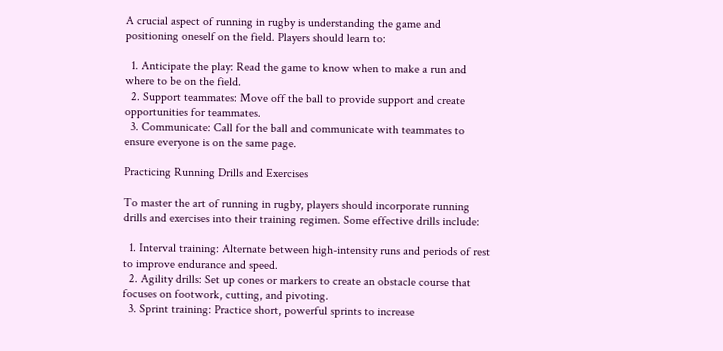A crucial aspect of running in rugby is understanding the game and positioning oneself on the field. Players should learn to:

  1. Anticipate the play: Read the game to know when to make a run and where to be on the field.
  2. Support teammates: Move off the ball to provide support and create opportunities for teammates.
  3. Communicate: Call for the ball and communicate with teammates to ensure everyone is on the same page.

Practicing Running Drills and Exercises

To master the art of running in rugby, players should incorporate running drills and exercises into their training regimen. Some effective drills include:

  1. Interval training: Alternate between high-intensity runs and periods of rest to improve endurance and speed.
  2. Agility drills: Set up cones or markers to create an obstacle course that focuses on footwork, cutting, and pivoting.
  3. Sprint training: Practice short, powerful sprints to increase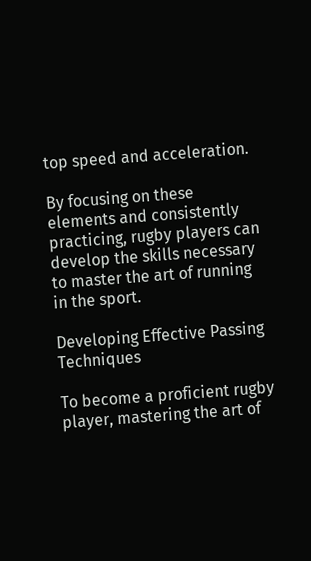top speed and acceleration.

By focusing on these elements and consistently practicing, rugby players can develop the skills necessary to master the art of running in the sport.

Developing Effective Passing Techniques

To become a proficient rugby player, mastering the art of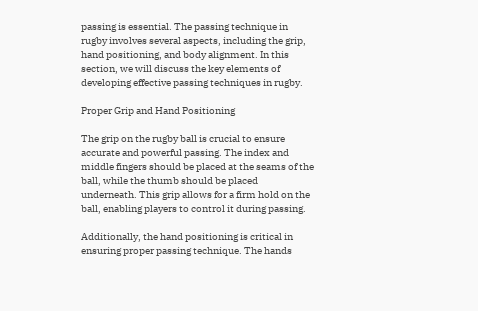passing is essential. The passing technique in rugby involves several aspects, including the grip, hand positioning, and body alignment. In this section, we will discuss the key elements of developing effective passing techniques in rugby.

Proper Grip and Hand Positioning

The grip on the rugby ball is crucial to ensure accurate and powerful passing. The index and middle fingers should be placed at the seams of the ball, while the thumb should be placed underneath. This grip allows for a firm hold on the ball, enabling players to control it during passing.

Additionally, the hand positioning is critical in ensuring proper passing technique. The hands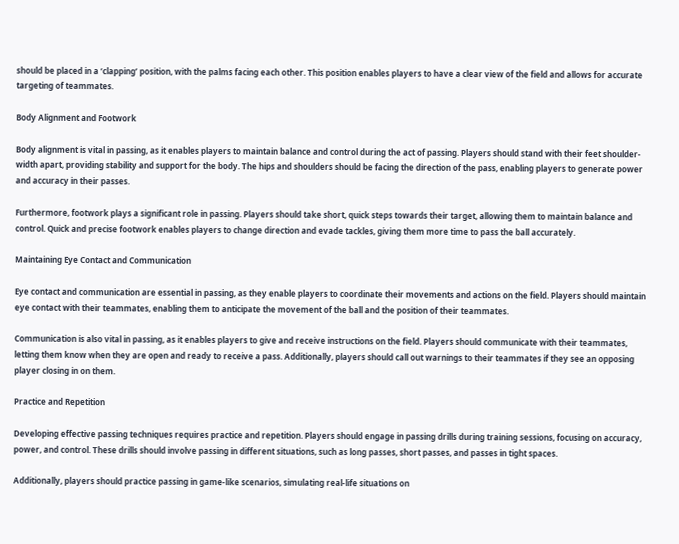should be placed in a ‘clapping’ position, with the palms facing each other. This position enables players to have a clear view of the field and allows for accurate targeting of teammates.

Body Alignment and Footwork

Body alignment is vital in passing, as it enables players to maintain balance and control during the act of passing. Players should stand with their feet shoulder-width apart, providing stability and support for the body. The hips and shoulders should be facing the direction of the pass, enabling players to generate power and accuracy in their passes.

Furthermore, footwork plays a significant role in passing. Players should take short, quick steps towards their target, allowing them to maintain balance and control. Quick and precise footwork enables players to change direction and evade tackles, giving them more time to pass the ball accurately.

Maintaining Eye Contact and Communication

Eye contact and communication are essential in passing, as they enable players to coordinate their movements and actions on the field. Players should maintain eye contact with their teammates, enabling them to anticipate the movement of the ball and the position of their teammates.

Communication is also vital in passing, as it enables players to give and receive instructions on the field. Players should communicate with their teammates, letting them know when they are open and ready to receive a pass. Additionally, players should call out warnings to their teammates if they see an opposing player closing in on them.

Practice and Repetition

Developing effective passing techniques requires practice and repetition. Players should engage in passing drills during training sessions, focusing on accuracy, power, and control. These drills should involve passing in different situations, such as long passes, short passes, and passes in tight spaces.

Additionally, players should practice passing in game-like scenarios, simulating real-life situations on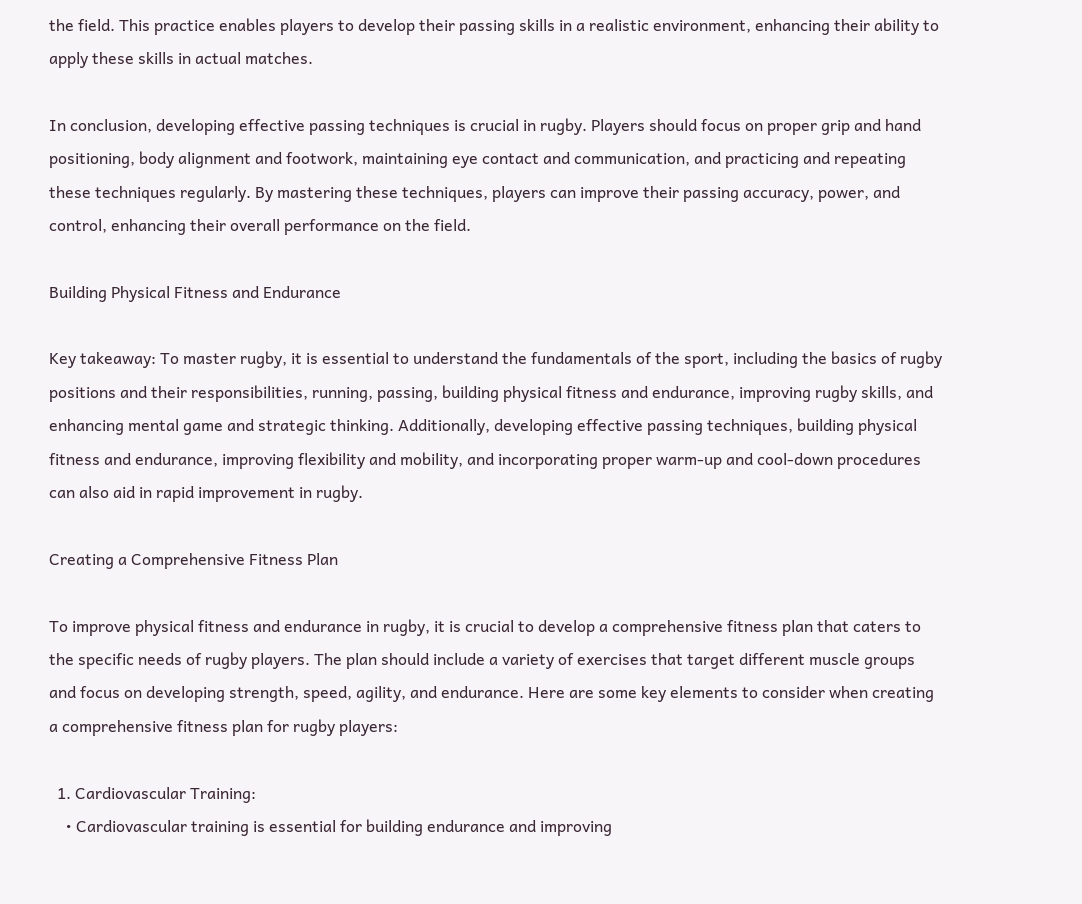the field. This practice enables players to develop their passing skills in a realistic environment, enhancing their ability to apply these skills in actual matches.

In conclusion, developing effective passing techniques is crucial in rugby. Players should focus on proper grip and hand positioning, body alignment and footwork, maintaining eye contact and communication, and practicing and repeating these techniques regularly. By mastering these techniques, players can improve their passing accuracy, power, and control, enhancing their overall performance on the field.

Building Physical Fitness and Endurance

Key takeaway: To master rugby, it is essential to understand the fundamentals of the sport, including the basics of rugby positions and their responsibilities, running, passing, building physical fitness and endurance, improving rugby skills, and enhancing mental game and strategic thinking. Additionally, developing effective passing techniques, building physical fitness and endurance, improving flexibility and mobility, and incorporating proper warm-up and cool-down procedures can also aid in rapid improvement in rugby.

Creating a Comprehensive Fitness Plan

To improve physical fitness and endurance in rugby, it is crucial to develop a comprehensive fitness plan that caters to the specific needs of rugby players. The plan should include a variety of exercises that target different muscle groups and focus on developing strength, speed, agility, and endurance. Here are some key elements to consider when creating a comprehensive fitness plan for rugby players:

  1. Cardiovascular Training:
    • Cardiovascular training is essential for building endurance and improving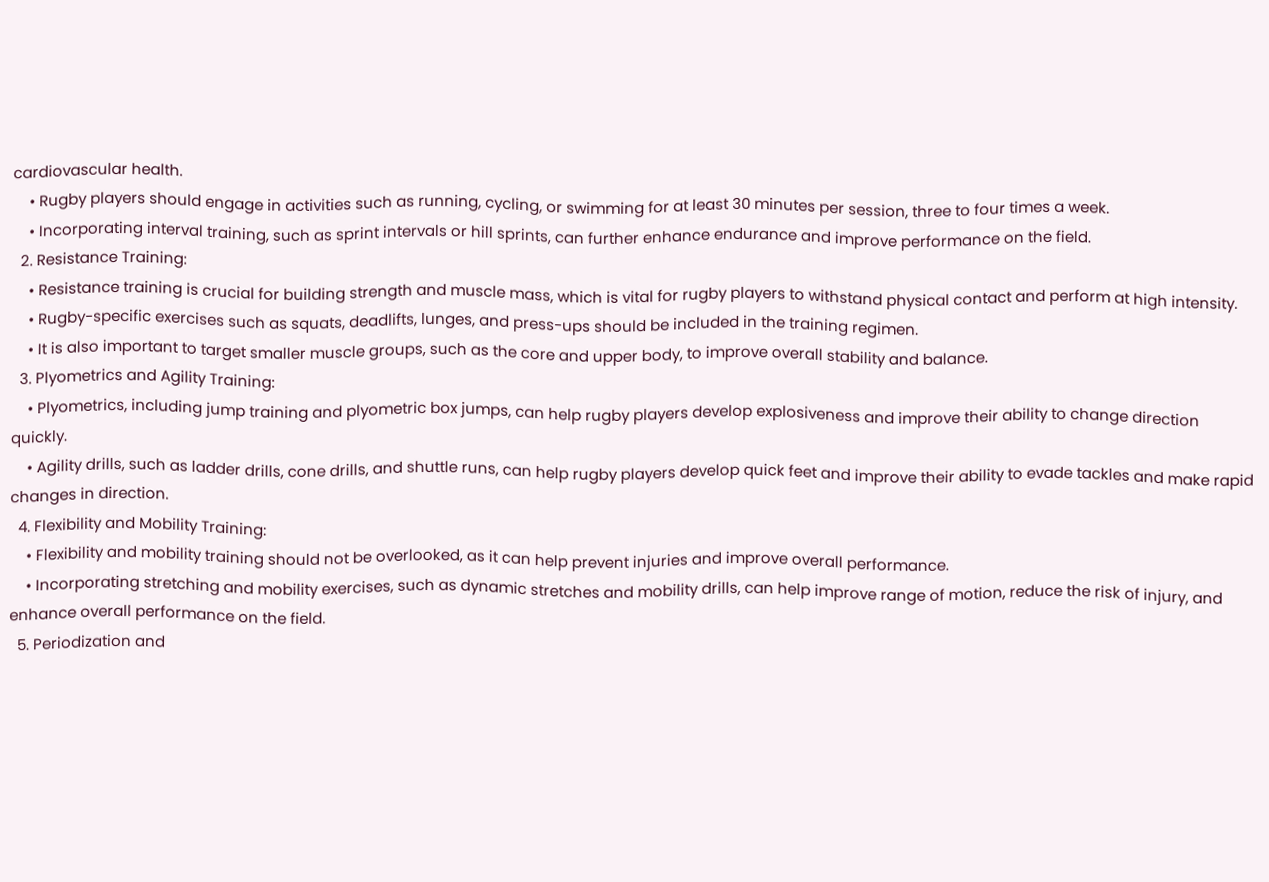cardiovascular health.
    • Rugby players should engage in activities such as running, cycling, or swimming for at least 30 minutes per session, three to four times a week.
    • Incorporating interval training, such as sprint intervals or hill sprints, can further enhance endurance and improve performance on the field.
  2. Resistance Training:
    • Resistance training is crucial for building strength and muscle mass, which is vital for rugby players to withstand physical contact and perform at high intensity.
    • Rugby-specific exercises such as squats, deadlifts, lunges, and press-ups should be included in the training regimen.
    • It is also important to target smaller muscle groups, such as the core and upper body, to improve overall stability and balance.
  3. Plyometrics and Agility Training:
    • Plyometrics, including jump training and plyometric box jumps, can help rugby players develop explosiveness and improve their ability to change direction quickly.
    • Agility drills, such as ladder drills, cone drills, and shuttle runs, can help rugby players develop quick feet and improve their ability to evade tackles and make rapid changes in direction.
  4. Flexibility and Mobility Training:
    • Flexibility and mobility training should not be overlooked, as it can help prevent injuries and improve overall performance.
    • Incorporating stretching and mobility exercises, such as dynamic stretches and mobility drills, can help improve range of motion, reduce the risk of injury, and enhance overall performance on the field.
  5. Periodization and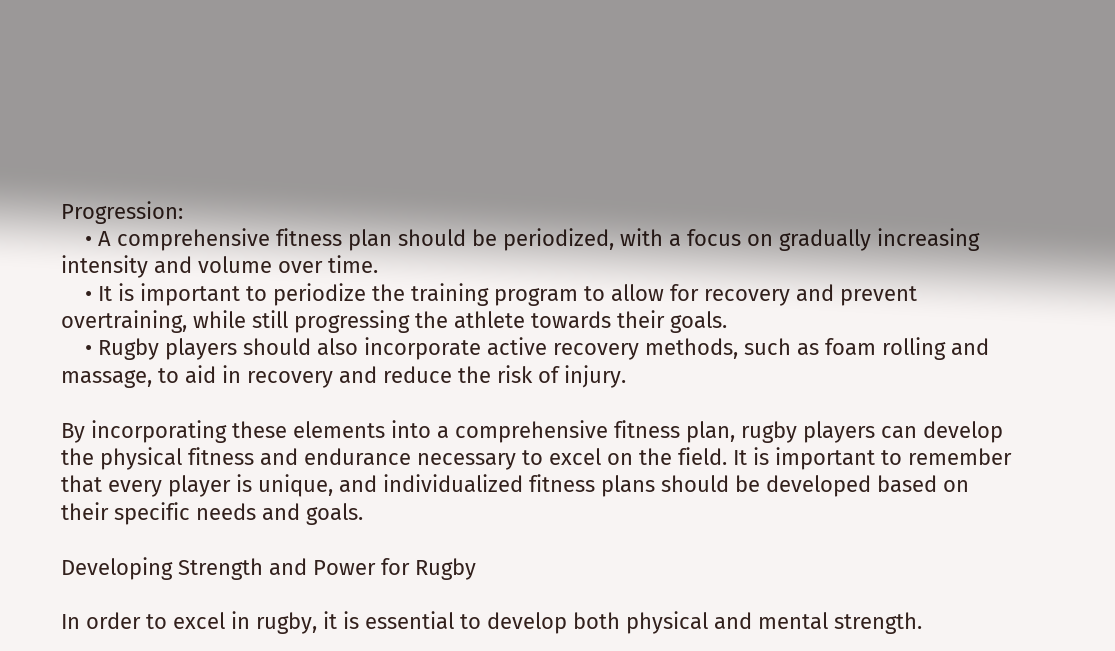Progression:
    • A comprehensive fitness plan should be periodized, with a focus on gradually increasing intensity and volume over time.
    • It is important to periodize the training program to allow for recovery and prevent overtraining, while still progressing the athlete towards their goals.
    • Rugby players should also incorporate active recovery methods, such as foam rolling and massage, to aid in recovery and reduce the risk of injury.

By incorporating these elements into a comprehensive fitness plan, rugby players can develop the physical fitness and endurance necessary to excel on the field. It is important to remember that every player is unique, and individualized fitness plans should be developed based on their specific needs and goals.

Developing Strength and Power for Rugby

In order to excel in rugby, it is essential to develop both physical and mental strength.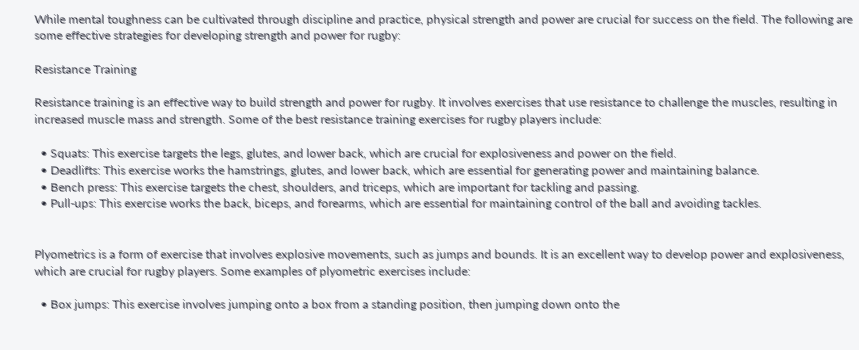While mental toughness can be cultivated through discipline and practice, physical strength and power are crucial for success on the field. The following are some effective strategies for developing strength and power for rugby:

Resistance Training

Resistance training is an effective way to build strength and power for rugby. It involves exercises that use resistance to challenge the muscles, resulting in increased muscle mass and strength. Some of the best resistance training exercises for rugby players include:

  • Squats: This exercise targets the legs, glutes, and lower back, which are crucial for explosiveness and power on the field.
  • Deadlifts: This exercise works the hamstrings, glutes, and lower back, which are essential for generating power and maintaining balance.
  • Bench press: This exercise targets the chest, shoulders, and triceps, which are important for tackling and passing.
  • Pull-ups: This exercise works the back, biceps, and forearms, which are essential for maintaining control of the ball and avoiding tackles.


Plyometrics is a form of exercise that involves explosive movements, such as jumps and bounds. It is an excellent way to develop power and explosiveness, which are crucial for rugby players. Some examples of plyometric exercises include:

  • Box jumps: This exercise involves jumping onto a box from a standing position, then jumping down onto the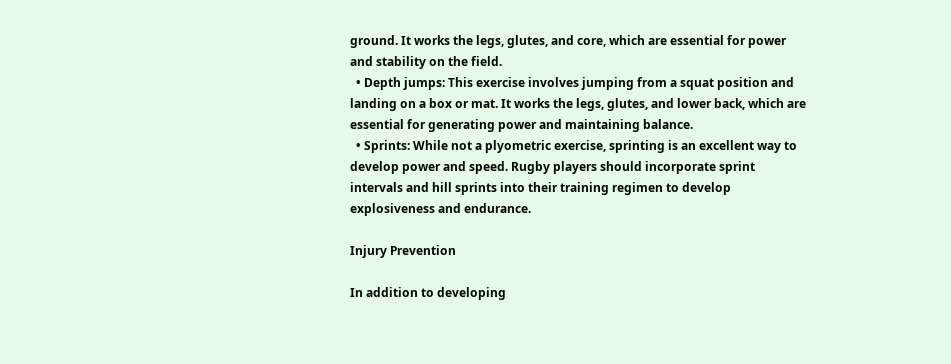ground. It works the legs, glutes, and core, which are essential for power and stability on the field.
  • Depth jumps: This exercise involves jumping from a squat position and landing on a box or mat. It works the legs, glutes, and lower back, which are essential for generating power and maintaining balance.
  • Sprints: While not a plyometric exercise, sprinting is an excellent way to develop power and speed. Rugby players should incorporate sprint intervals and hill sprints into their training regimen to develop explosiveness and endurance.

Injury Prevention

In addition to developing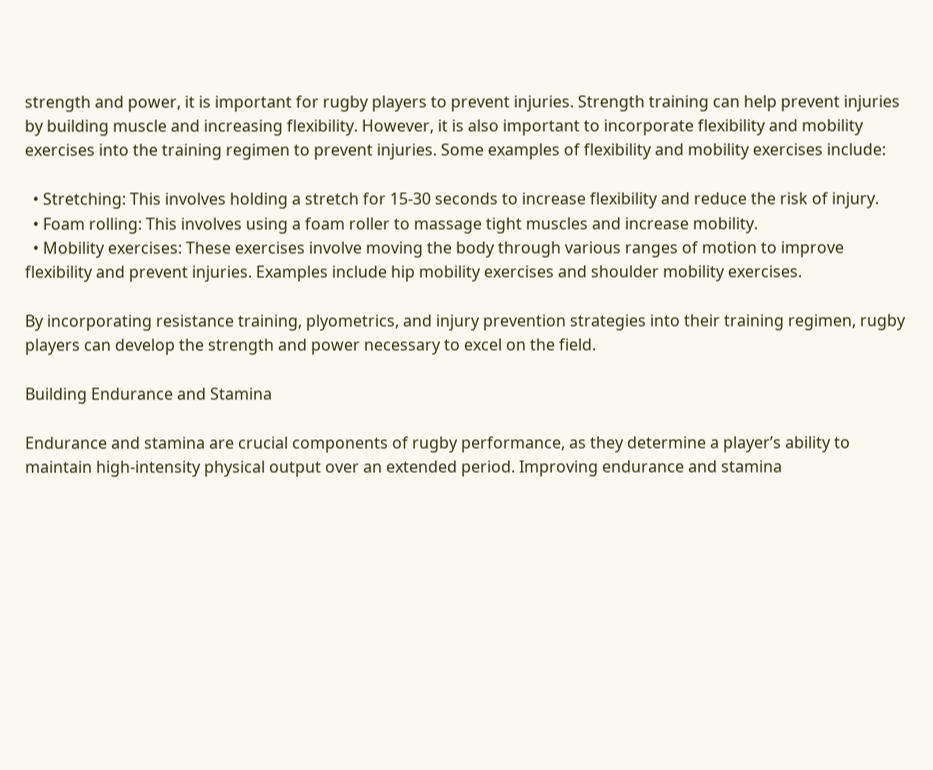strength and power, it is important for rugby players to prevent injuries. Strength training can help prevent injuries by building muscle and increasing flexibility. However, it is also important to incorporate flexibility and mobility exercises into the training regimen to prevent injuries. Some examples of flexibility and mobility exercises include:

  • Stretching: This involves holding a stretch for 15-30 seconds to increase flexibility and reduce the risk of injury.
  • Foam rolling: This involves using a foam roller to massage tight muscles and increase mobility.
  • Mobility exercises: These exercises involve moving the body through various ranges of motion to improve flexibility and prevent injuries. Examples include hip mobility exercises and shoulder mobility exercises.

By incorporating resistance training, plyometrics, and injury prevention strategies into their training regimen, rugby players can develop the strength and power necessary to excel on the field.

Building Endurance and Stamina

Endurance and stamina are crucial components of rugby performance, as they determine a player’s ability to maintain high-intensity physical output over an extended period. Improving endurance and stamina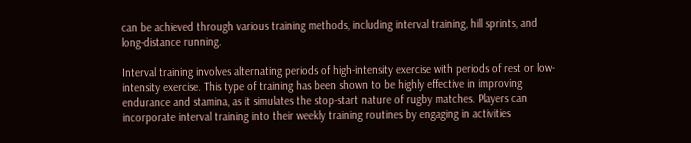can be achieved through various training methods, including interval training, hill sprints, and long-distance running.

Interval training involves alternating periods of high-intensity exercise with periods of rest or low-intensity exercise. This type of training has been shown to be highly effective in improving endurance and stamina, as it simulates the stop-start nature of rugby matches. Players can incorporate interval training into their weekly training routines by engaging in activities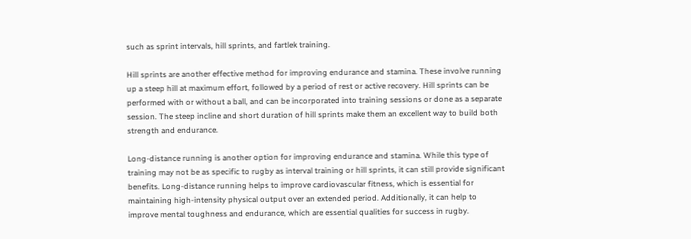such as sprint intervals, hill sprints, and fartlek training.

Hill sprints are another effective method for improving endurance and stamina. These involve running up a steep hill at maximum effort, followed by a period of rest or active recovery. Hill sprints can be performed with or without a ball, and can be incorporated into training sessions or done as a separate session. The steep incline and short duration of hill sprints make them an excellent way to build both strength and endurance.

Long-distance running is another option for improving endurance and stamina. While this type of training may not be as specific to rugby as interval training or hill sprints, it can still provide significant benefits. Long-distance running helps to improve cardiovascular fitness, which is essential for maintaining high-intensity physical output over an extended period. Additionally, it can help to improve mental toughness and endurance, which are essential qualities for success in rugby.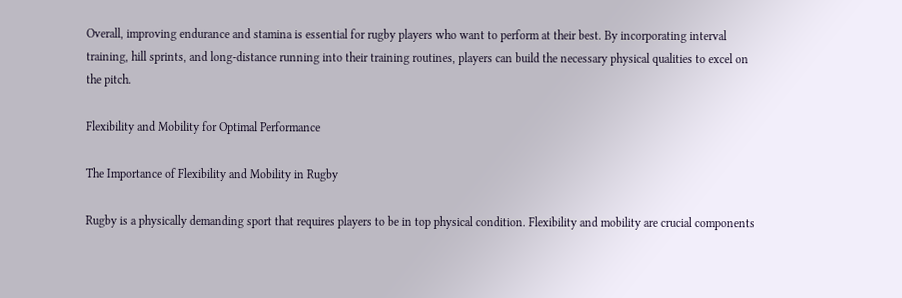Overall, improving endurance and stamina is essential for rugby players who want to perform at their best. By incorporating interval training, hill sprints, and long-distance running into their training routines, players can build the necessary physical qualities to excel on the pitch.

Flexibility and Mobility for Optimal Performance

The Importance of Flexibility and Mobility in Rugby

Rugby is a physically demanding sport that requires players to be in top physical condition. Flexibility and mobility are crucial components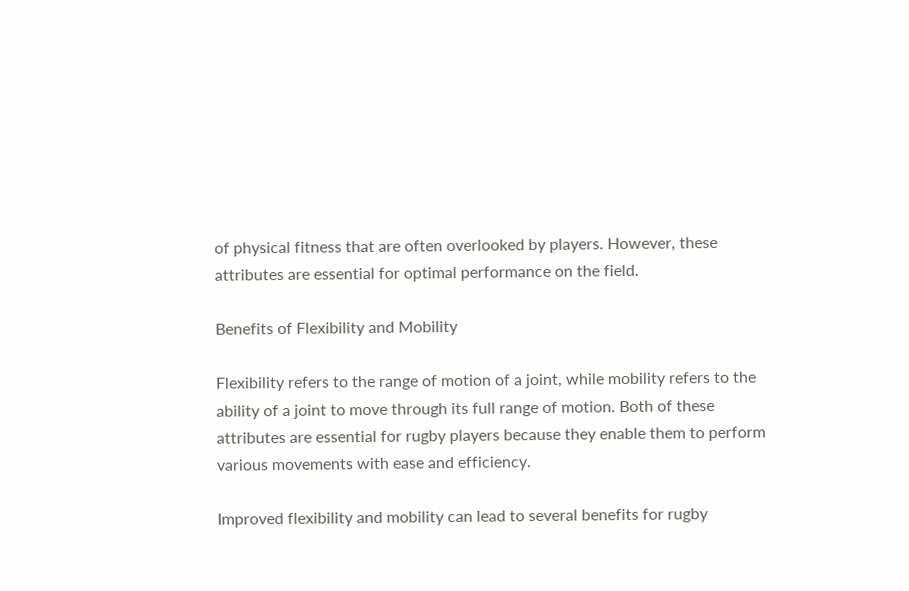of physical fitness that are often overlooked by players. However, these attributes are essential for optimal performance on the field.

Benefits of Flexibility and Mobility

Flexibility refers to the range of motion of a joint, while mobility refers to the ability of a joint to move through its full range of motion. Both of these attributes are essential for rugby players because they enable them to perform various movements with ease and efficiency.

Improved flexibility and mobility can lead to several benefits for rugby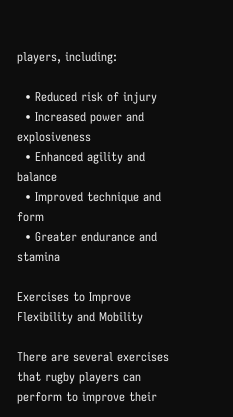players, including:

  • Reduced risk of injury
  • Increased power and explosiveness
  • Enhanced agility and balance
  • Improved technique and form
  • Greater endurance and stamina

Exercises to Improve Flexibility and Mobility

There are several exercises that rugby players can perform to improve their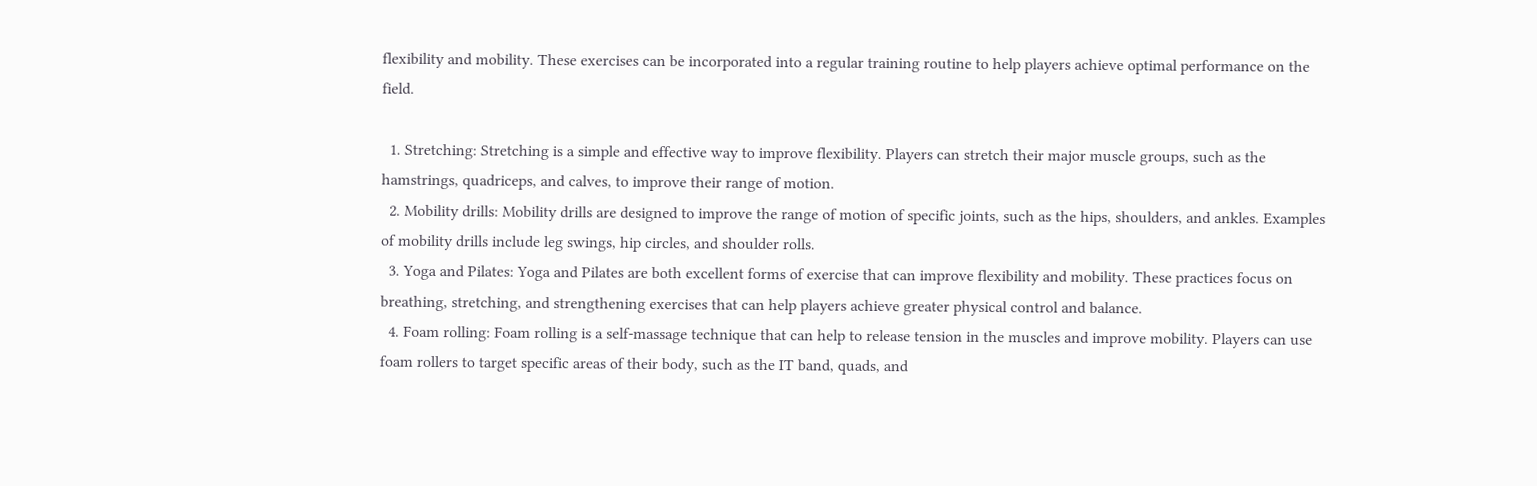flexibility and mobility. These exercises can be incorporated into a regular training routine to help players achieve optimal performance on the field.

  1. Stretching: Stretching is a simple and effective way to improve flexibility. Players can stretch their major muscle groups, such as the hamstrings, quadriceps, and calves, to improve their range of motion.
  2. Mobility drills: Mobility drills are designed to improve the range of motion of specific joints, such as the hips, shoulders, and ankles. Examples of mobility drills include leg swings, hip circles, and shoulder rolls.
  3. Yoga and Pilates: Yoga and Pilates are both excellent forms of exercise that can improve flexibility and mobility. These practices focus on breathing, stretching, and strengthening exercises that can help players achieve greater physical control and balance.
  4. Foam rolling: Foam rolling is a self-massage technique that can help to release tension in the muscles and improve mobility. Players can use foam rollers to target specific areas of their body, such as the IT band, quads, and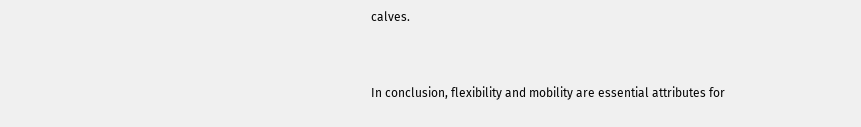calves.


In conclusion, flexibility and mobility are essential attributes for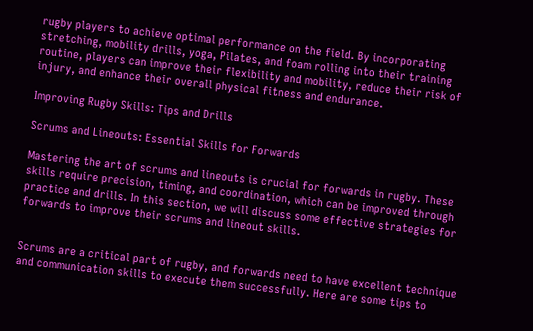rugby players to achieve optimal performance on the field. By incorporating stretching, mobility drills, yoga, Pilates, and foam rolling into their training routine, players can improve their flexibility and mobility, reduce their risk of injury, and enhance their overall physical fitness and endurance.

Improving Rugby Skills: Tips and Drills

Scrums and Lineouts: Essential Skills for Forwards

Mastering the art of scrums and lineouts is crucial for forwards in rugby. These skills require precision, timing, and coordination, which can be improved through practice and drills. In this section, we will discuss some effective strategies for forwards to improve their scrums and lineout skills.


Scrums are a critical part of rugby, and forwards need to have excellent technique and communication skills to execute them successfully. Here are some tips to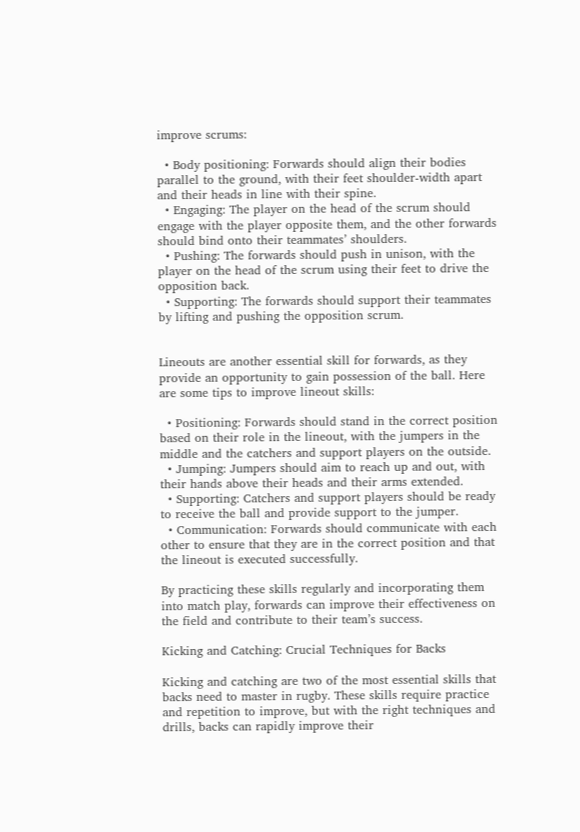improve scrums:

  • Body positioning: Forwards should align their bodies parallel to the ground, with their feet shoulder-width apart and their heads in line with their spine.
  • Engaging: The player on the head of the scrum should engage with the player opposite them, and the other forwards should bind onto their teammates’ shoulders.
  • Pushing: The forwards should push in unison, with the player on the head of the scrum using their feet to drive the opposition back.
  • Supporting: The forwards should support their teammates by lifting and pushing the opposition scrum.


Lineouts are another essential skill for forwards, as they provide an opportunity to gain possession of the ball. Here are some tips to improve lineout skills:

  • Positioning: Forwards should stand in the correct position based on their role in the lineout, with the jumpers in the middle and the catchers and support players on the outside.
  • Jumping: Jumpers should aim to reach up and out, with their hands above their heads and their arms extended.
  • Supporting: Catchers and support players should be ready to receive the ball and provide support to the jumper.
  • Communication: Forwards should communicate with each other to ensure that they are in the correct position and that the lineout is executed successfully.

By practicing these skills regularly and incorporating them into match play, forwards can improve their effectiveness on the field and contribute to their team’s success.

Kicking and Catching: Crucial Techniques for Backs

Kicking and catching are two of the most essential skills that backs need to master in rugby. These skills require practice and repetition to improve, but with the right techniques and drills, backs can rapidly improve their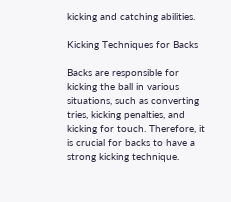kicking and catching abilities.

Kicking Techniques for Backs

Backs are responsible for kicking the ball in various situations, such as converting tries, kicking penalties, and kicking for touch. Therefore, it is crucial for backs to have a strong kicking technique.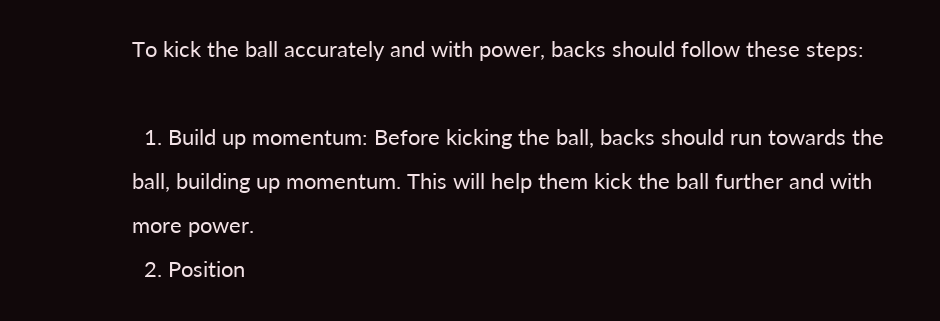To kick the ball accurately and with power, backs should follow these steps:

  1. Build up momentum: Before kicking the ball, backs should run towards the ball, building up momentum. This will help them kick the ball further and with more power.
  2. Position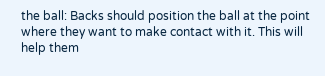the ball: Backs should position the ball at the point where they want to make contact with it. This will help them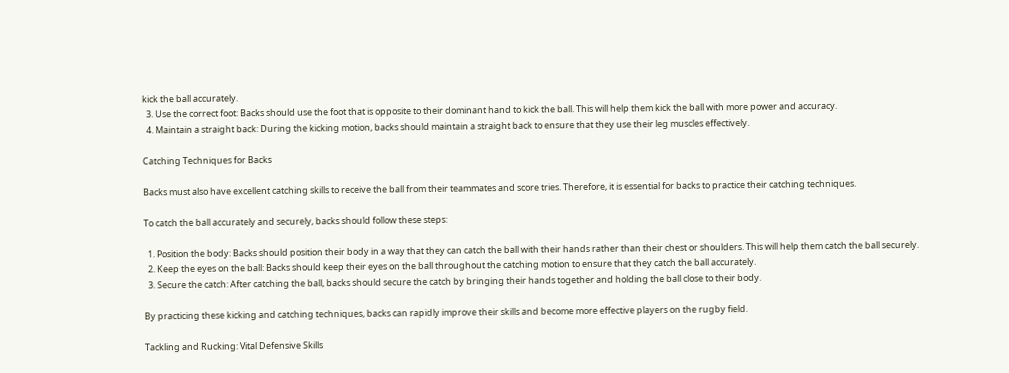kick the ball accurately.
  3. Use the correct foot: Backs should use the foot that is opposite to their dominant hand to kick the ball. This will help them kick the ball with more power and accuracy.
  4. Maintain a straight back: During the kicking motion, backs should maintain a straight back to ensure that they use their leg muscles effectively.

Catching Techniques for Backs

Backs must also have excellent catching skills to receive the ball from their teammates and score tries. Therefore, it is essential for backs to practice their catching techniques.

To catch the ball accurately and securely, backs should follow these steps:

  1. Position the body: Backs should position their body in a way that they can catch the ball with their hands rather than their chest or shoulders. This will help them catch the ball securely.
  2. Keep the eyes on the ball: Backs should keep their eyes on the ball throughout the catching motion to ensure that they catch the ball accurately.
  3. Secure the catch: After catching the ball, backs should secure the catch by bringing their hands together and holding the ball close to their body.

By practicing these kicking and catching techniques, backs can rapidly improve their skills and become more effective players on the rugby field.

Tackling and Rucking: Vital Defensive Skills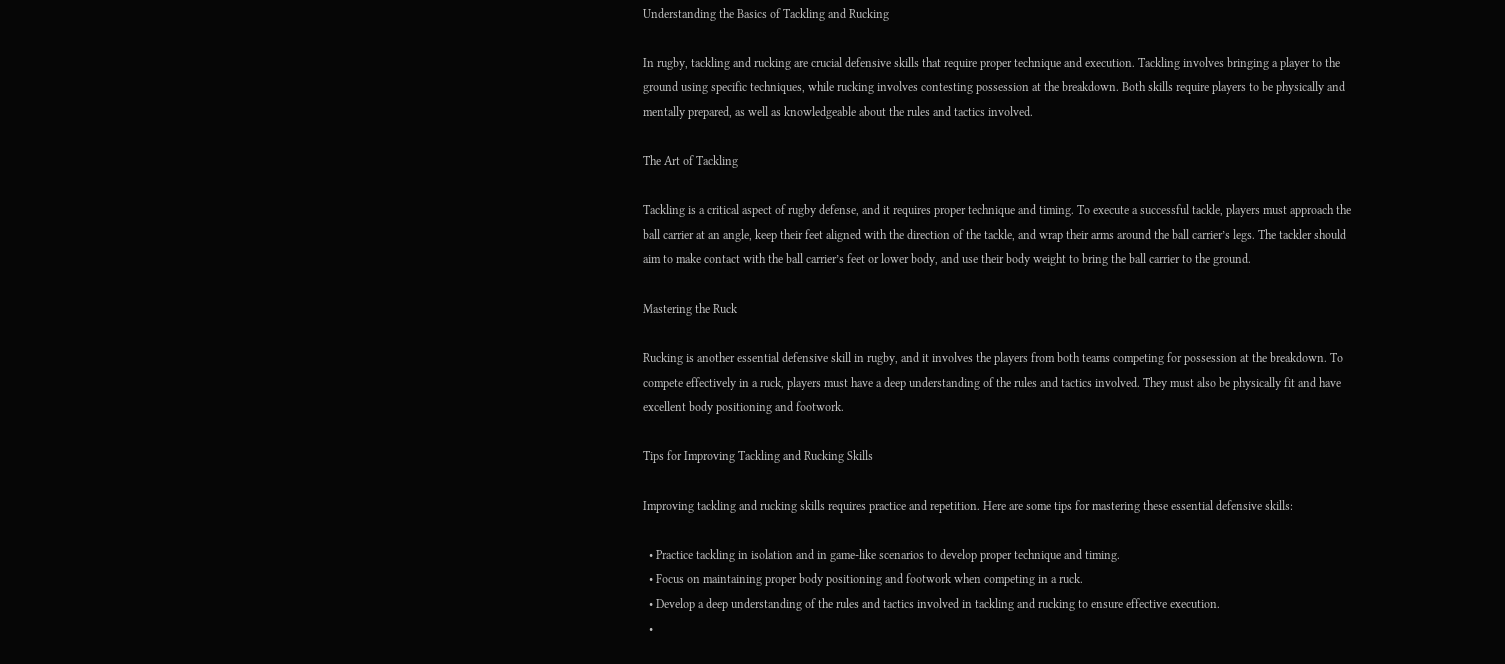Understanding the Basics of Tackling and Rucking

In rugby, tackling and rucking are crucial defensive skills that require proper technique and execution. Tackling involves bringing a player to the ground using specific techniques, while rucking involves contesting possession at the breakdown. Both skills require players to be physically and mentally prepared, as well as knowledgeable about the rules and tactics involved.

The Art of Tackling

Tackling is a critical aspect of rugby defense, and it requires proper technique and timing. To execute a successful tackle, players must approach the ball carrier at an angle, keep their feet aligned with the direction of the tackle, and wrap their arms around the ball carrier’s legs. The tackler should aim to make contact with the ball carrier’s feet or lower body, and use their body weight to bring the ball carrier to the ground.

Mastering the Ruck

Rucking is another essential defensive skill in rugby, and it involves the players from both teams competing for possession at the breakdown. To compete effectively in a ruck, players must have a deep understanding of the rules and tactics involved. They must also be physically fit and have excellent body positioning and footwork.

Tips for Improving Tackling and Rucking Skills

Improving tackling and rucking skills requires practice and repetition. Here are some tips for mastering these essential defensive skills:

  • Practice tackling in isolation and in game-like scenarios to develop proper technique and timing.
  • Focus on maintaining proper body positioning and footwork when competing in a ruck.
  • Develop a deep understanding of the rules and tactics involved in tackling and rucking to ensure effective execution.
  •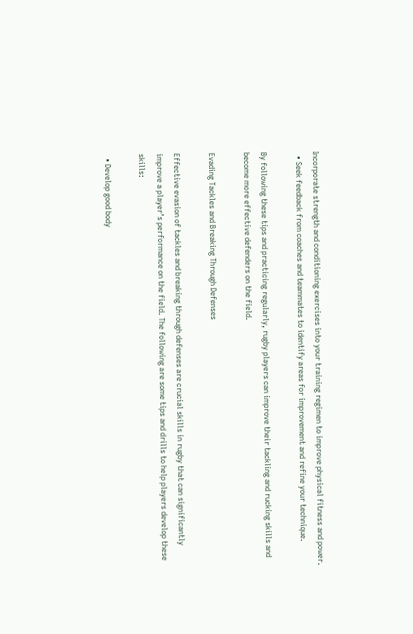Incorporate strength and conditioning exercises into your training regimen to improve physical fitness and power.
  • Seek feedback from coaches and teammates to identify areas for improvement and refine your technique.

By following these tips and practicing regularly, rugby players can improve their tackling and rucking skills and become more effective defenders on the field.

Evading Tackles and Breaking Through Defenses

Effective evasion of tackles and breaking through defenses are crucial skills in rugby that can significantly improve a player’s performance on the field. The following are some tips and drills to help players develop these skills:

  • Develop good body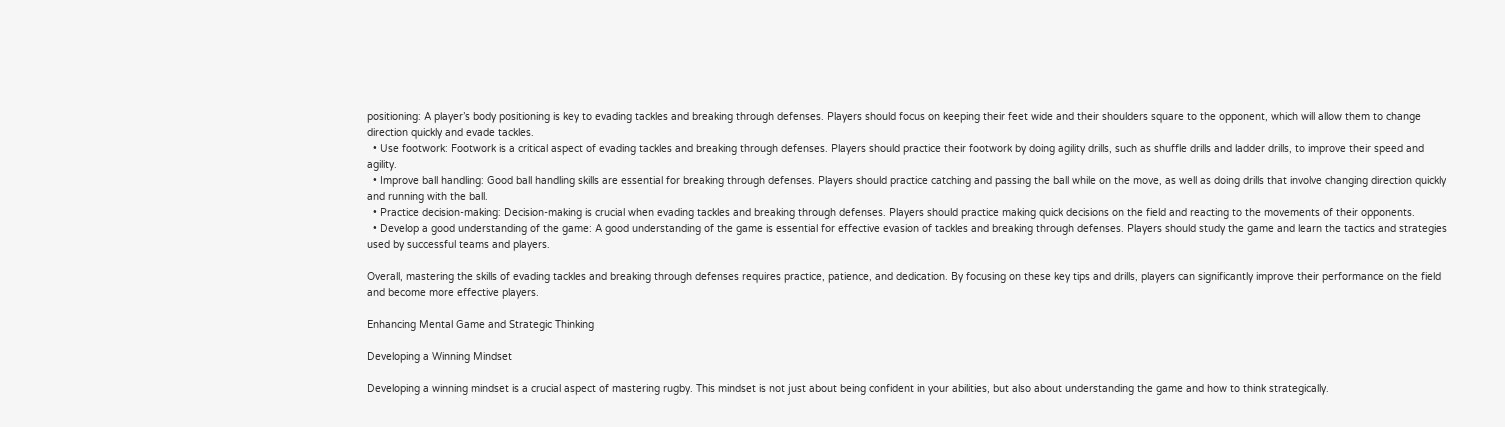positioning: A player’s body positioning is key to evading tackles and breaking through defenses. Players should focus on keeping their feet wide and their shoulders square to the opponent, which will allow them to change direction quickly and evade tackles.
  • Use footwork: Footwork is a critical aspect of evading tackles and breaking through defenses. Players should practice their footwork by doing agility drills, such as shuffle drills and ladder drills, to improve their speed and agility.
  • Improve ball handling: Good ball handling skills are essential for breaking through defenses. Players should practice catching and passing the ball while on the move, as well as doing drills that involve changing direction quickly and running with the ball.
  • Practice decision-making: Decision-making is crucial when evading tackles and breaking through defenses. Players should practice making quick decisions on the field and reacting to the movements of their opponents.
  • Develop a good understanding of the game: A good understanding of the game is essential for effective evasion of tackles and breaking through defenses. Players should study the game and learn the tactics and strategies used by successful teams and players.

Overall, mastering the skills of evading tackles and breaking through defenses requires practice, patience, and dedication. By focusing on these key tips and drills, players can significantly improve their performance on the field and become more effective players.

Enhancing Mental Game and Strategic Thinking

Developing a Winning Mindset

Developing a winning mindset is a crucial aspect of mastering rugby. This mindset is not just about being confident in your abilities, but also about understanding the game and how to think strategically.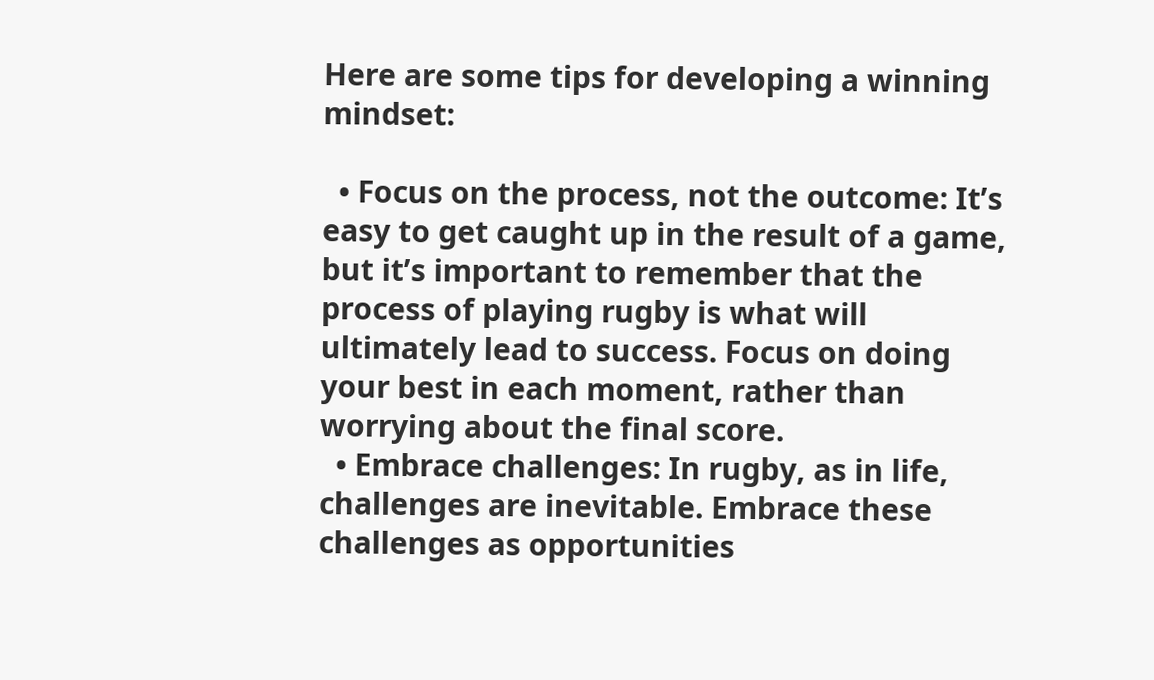Here are some tips for developing a winning mindset:

  • Focus on the process, not the outcome: It’s easy to get caught up in the result of a game, but it’s important to remember that the process of playing rugby is what will ultimately lead to success. Focus on doing your best in each moment, rather than worrying about the final score.
  • Embrace challenges: In rugby, as in life, challenges are inevitable. Embrace these challenges as opportunities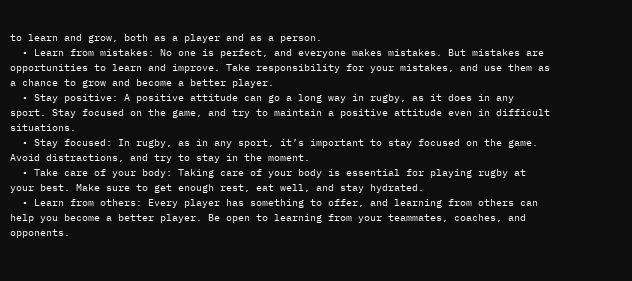to learn and grow, both as a player and as a person.
  • Learn from mistakes: No one is perfect, and everyone makes mistakes. But mistakes are opportunities to learn and improve. Take responsibility for your mistakes, and use them as a chance to grow and become a better player.
  • Stay positive: A positive attitude can go a long way in rugby, as it does in any sport. Stay focused on the game, and try to maintain a positive attitude even in difficult situations.
  • Stay focused: In rugby, as in any sport, it’s important to stay focused on the game. Avoid distractions, and try to stay in the moment.
  • Take care of your body: Taking care of your body is essential for playing rugby at your best. Make sure to get enough rest, eat well, and stay hydrated.
  • Learn from others: Every player has something to offer, and learning from others can help you become a better player. Be open to learning from your teammates, coaches, and opponents.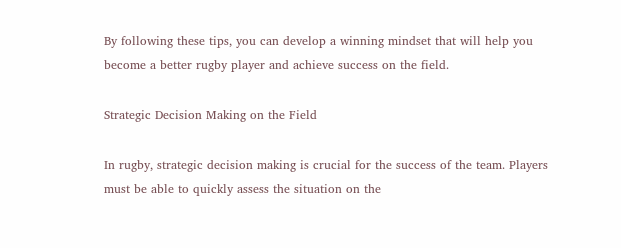By following these tips, you can develop a winning mindset that will help you become a better rugby player and achieve success on the field.

Strategic Decision Making on the Field

In rugby, strategic decision making is crucial for the success of the team. Players must be able to quickly assess the situation on the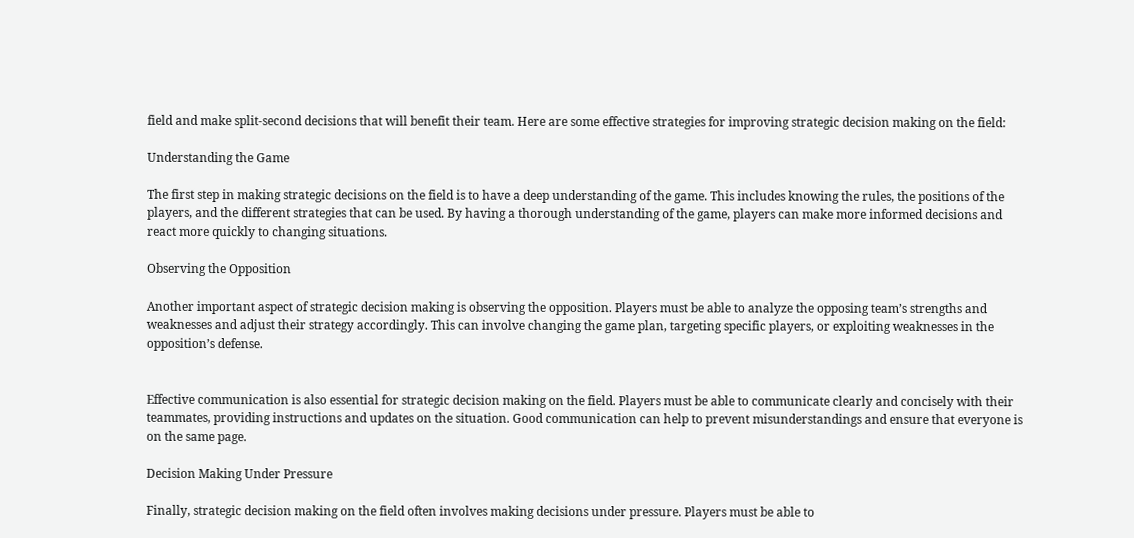field and make split-second decisions that will benefit their team. Here are some effective strategies for improving strategic decision making on the field:

Understanding the Game

The first step in making strategic decisions on the field is to have a deep understanding of the game. This includes knowing the rules, the positions of the players, and the different strategies that can be used. By having a thorough understanding of the game, players can make more informed decisions and react more quickly to changing situations.

Observing the Opposition

Another important aspect of strategic decision making is observing the opposition. Players must be able to analyze the opposing team’s strengths and weaknesses and adjust their strategy accordingly. This can involve changing the game plan, targeting specific players, or exploiting weaknesses in the opposition’s defense.


Effective communication is also essential for strategic decision making on the field. Players must be able to communicate clearly and concisely with their teammates, providing instructions and updates on the situation. Good communication can help to prevent misunderstandings and ensure that everyone is on the same page.

Decision Making Under Pressure

Finally, strategic decision making on the field often involves making decisions under pressure. Players must be able to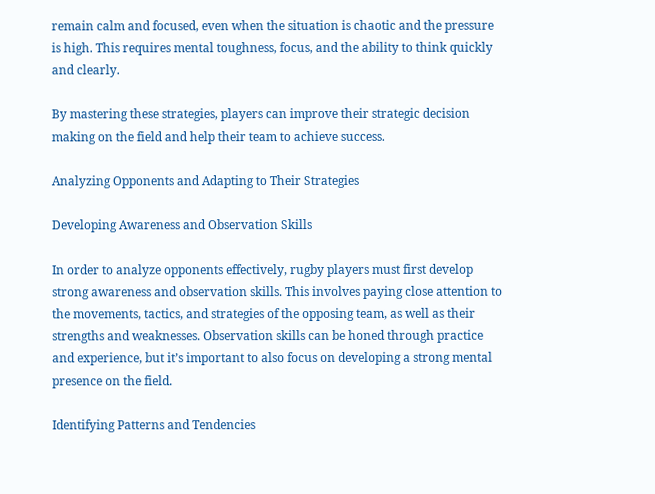remain calm and focused, even when the situation is chaotic and the pressure is high. This requires mental toughness, focus, and the ability to think quickly and clearly.

By mastering these strategies, players can improve their strategic decision making on the field and help their team to achieve success.

Analyzing Opponents and Adapting to Their Strategies

Developing Awareness and Observation Skills

In order to analyze opponents effectively, rugby players must first develop strong awareness and observation skills. This involves paying close attention to the movements, tactics, and strategies of the opposing team, as well as their strengths and weaknesses. Observation skills can be honed through practice and experience, but it’s important to also focus on developing a strong mental presence on the field.

Identifying Patterns and Tendencies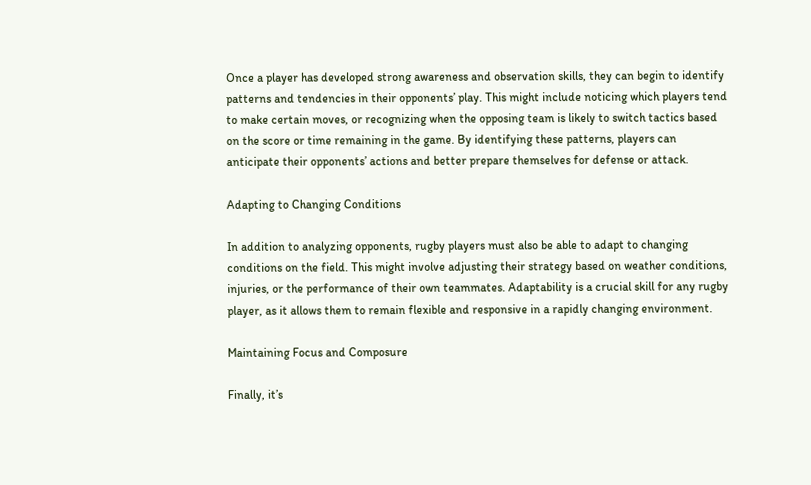Once a player has developed strong awareness and observation skills, they can begin to identify patterns and tendencies in their opponents’ play. This might include noticing which players tend to make certain moves, or recognizing when the opposing team is likely to switch tactics based on the score or time remaining in the game. By identifying these patterns, players can anticipate their opponents’ actions and better prepare themselves for defense or attack.

Adapting to Changing Conditions

In addition to analyzing opponents, rugby players must also be able to adapt to changing conditions on the field. This might involve adjusting their strategy based on weather conditions, injuries, or the performance of their own teammates. Adaptability is a crucial skill for any rugby player, as it allows them to remain flexible and responsive in a rapidly changing environment.

Maintaining Focus and Composure

Finally, it’s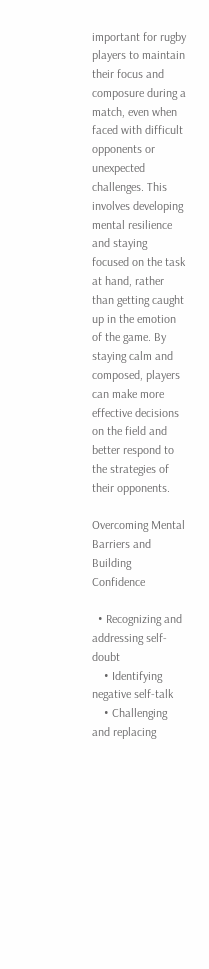important for rugby players to maintain their focus and composure during a match, even when faced with difficult opponents or unexpected challenges. This involves developing mental resilience and staying focused on the task at hand, rather than getting caught up in the emotion of the game. By staying calm and composed, players can make more effective decisions on the field and better respond to the strategies of their opponents.

Overcoming Mental Barriers and Building Confidence

  • Recognizing and addressing self-doubt
    • Identifying negative self-talk
    • Challenging and replacing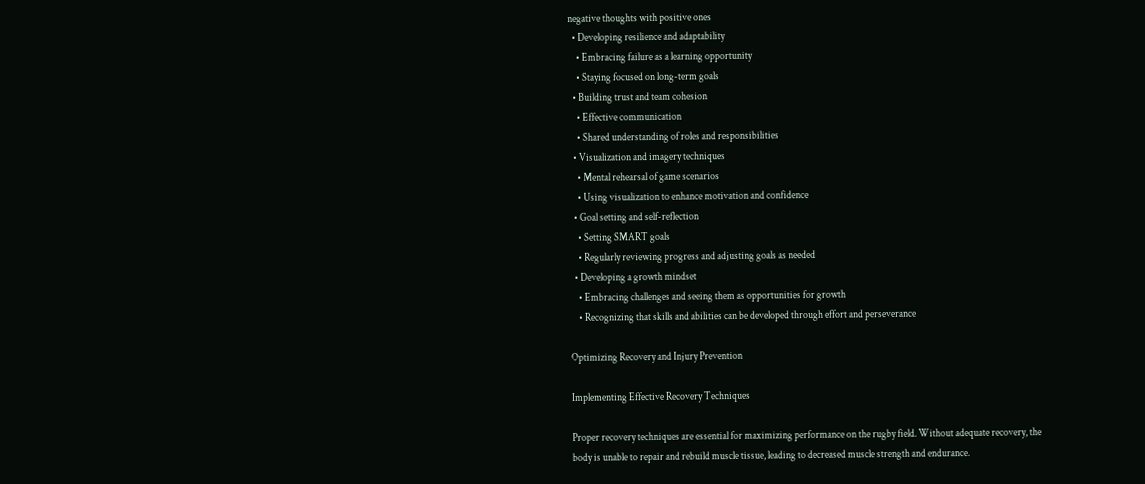negative thoughts with positive ones
  • Developing resilience and adaptability
    • Embracing failure as a learning opportunity
    • Staying focused on long-term goals
  • Building trust and team cohesion
    • Effective communication
    • Shared understanding of roles and responsibilities
  • Visualization and imagery techniques
    • Mental rehearsal of game scenarios
    • Using visualization to enhance motivation and confidence
  • Goal setting and self-reflection
    • Setting SMART goals
    • Regularly reviewing progress and adjusting goals as needed
  • Developing a growth mindset
    • Embracing challenges and seeing them as opportunities for growth
    • Recognizing that skills and abilities can be developed through effort and perseverance

Optimizing Recovery and Injury Prevention

Implementing Effective Recovery Techniques

Proper recovery techniques are essential for maximizing performance on the rugby field. Without adequate recovery, the body is unable to repair and rebuild muscle tissue, leading to decreased muscle strength and endurance.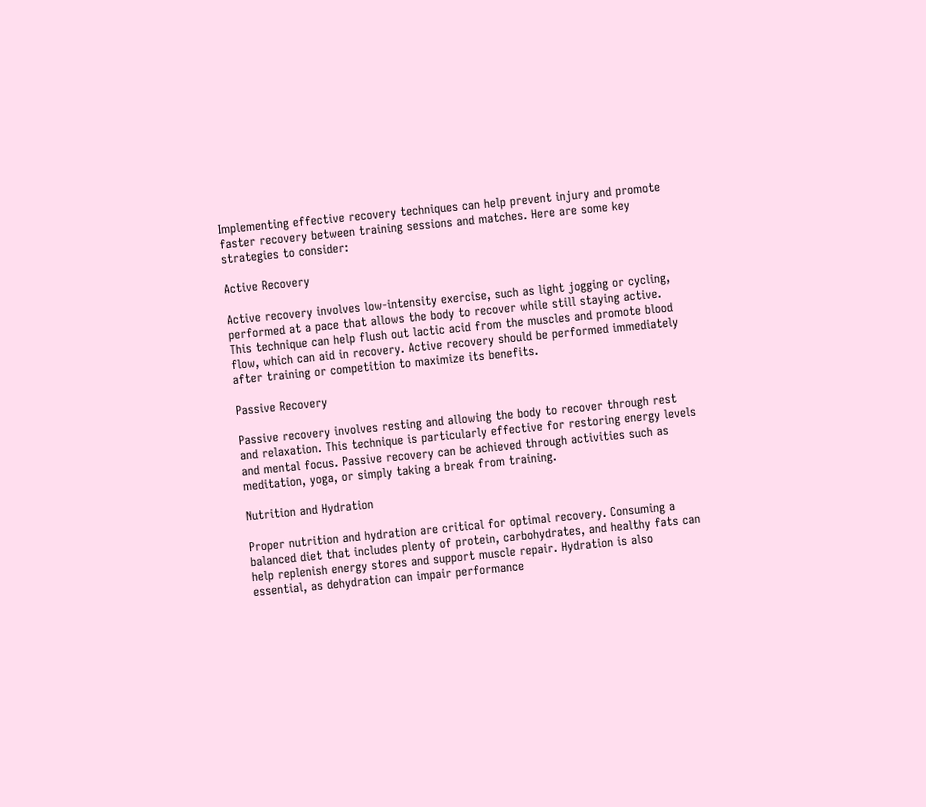Implementing effective recovery techniques can help prevent injury and promote faster recovery between training sessions and matches. Here are some key strategies to consider:

Active Recovery

Active recovery involves low-intensity exercise, such as light jogging or cycling, performed at a pace that allows the body to recover while still staying active. This technique can help flush out lactic acid from the muscles and promote blood flow, which can aid in recovery. Active recovery should be performed immediately after training or competition to maximize its benefits.

Passive Recovery

Passive recovery involves resting and allowing the body to recover through rest and relaxation. This technique is particularly effective for restoring energy levels and mental focus. Passive recovery can be achieved through activities such as meditation, yoga, or simply taking a break from training.

Nutrition and Hydration

Proper nutrition and hydration are critical for optimal recovery. Consuming a balanced diet that includes plenty of protein, carbohydrates, and healthy fats can help replenish energy stores and support muscle repair. Hydration is also essential, as dehydration can impair performance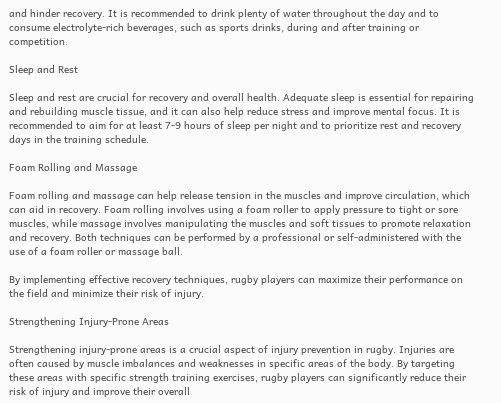and hinder recovery. It is recommended to drink plenty of water throughout the day and to consume electrolyte-rich beverages, such as sports drinks, during and after training or competition.

Sleep and Rest

Sleep and rest are crucial for recovery and overall health. Adequate sleep is essential for repairing and rebuilding muscle tissue, and it can also help reduce stress and improve mental focus. It is recommended to aim for at least 7-9 hours of sleep per night and to prioritize rest and recovery days in the training schedule.

Foam Rolling and Massage

Foam rolling and massage can help release tension in the muscles and improve circulation, which can aid in recovery. Foam rolling involves using a foam roller to apply pressure to tight or sore muscles, while massage involves manipulating the muscles and soft tissues to promote relaxation and recovery. Both techniques can be performed by a professional or self-administered with the use of a foam roller or massage ball.

By implementing effective recovery techniques, rugby players can maximize their performance on the field and minimize their risk of injury.

Strengthening Injury-Prone Areas

Strengthening injury-prone areas is a crucial aspect of injury prevention in rugby. Injuries are often caused by muscle imbalances and weaknesses in specific areas of the body. By targeting these areas with specific strength training exercises, rugby players can significantly reduce their risk of injury and improve their overall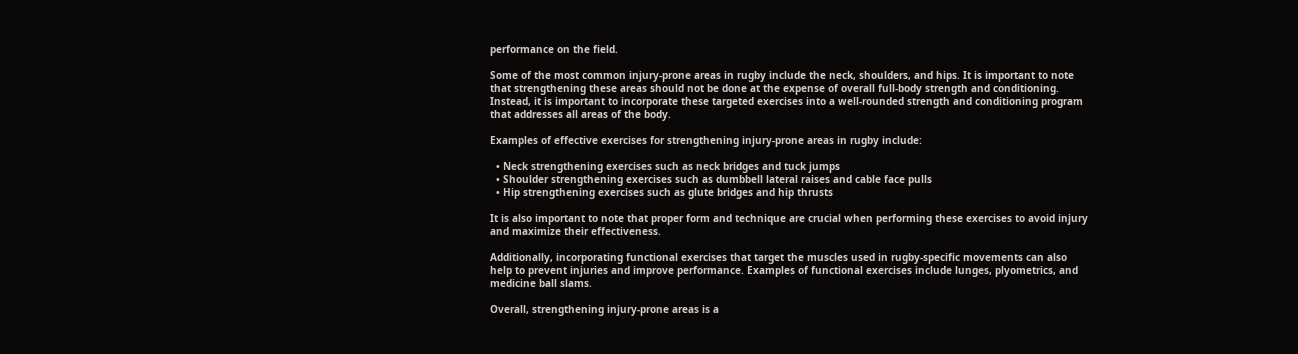performance on the field.

Some of the most common injury-prone areas in rugby include the neck, shoulders, and hips. It is important to note that strengthening these areas should not be done at the expense of overall full-body strength and conditioning. Instead, it is important to incorporate these targeted exercises into a well-rounded strength and conditioning program that addresses all areas of the body.

Examples of effective exercises for strengthening injury-prone areas in rugby include:

  • Neck strengthening exercises such as neck bridges and tuck jumps
  • Shoulder strengthening exercises such as dumbbell lateral raises and cable face pulls
  • Hip strengthening exercises such as glute bridges and hip thrusts

It is also important to note that proper form and technique are crucial when performing these exercises to avoid injury and maximize their effectiveness.

Additionally, incorporating functional exercises that target the muscles used in rugby-specific movements can also help to prevent injuries and improve performance. Examples of functional exercises include lunges, plyometrics, and medicine ball slams.

Overall, strengthening injury-prone areas is a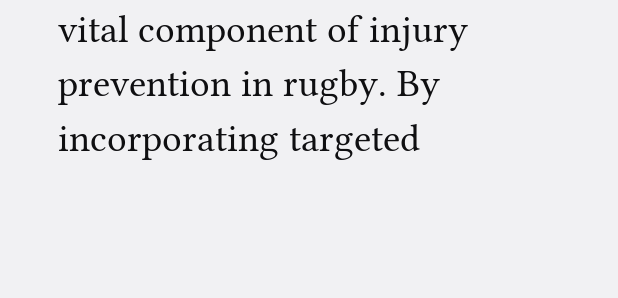vital component of injury prevention in rugby. By incorporating targeted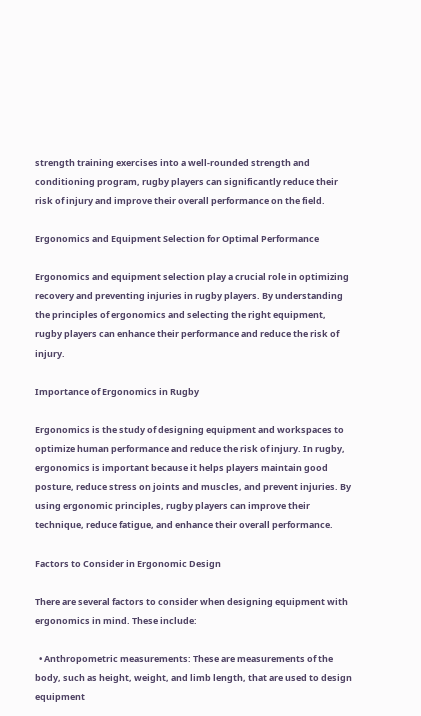strength training exercises into a well-rounded strength and conditioning program, rugby players can significantly reduce their risk of injury and improve their overall performance on the field.

Ergonomics and Equipment Selection for Optimal Performance

Ergonomics and equipment selection play a crucial role in optimizing recovery and preventing injuries in rugby players. By understanding the principles of ergonomics and selecting the right equipment, rugby players can enhance their performance and reduce the risk of injury.

Importance of Ergonomics in Rugby

Ergonomics is the study of designing equipment and workspaces to optimize human performance and reduce the risk of injury. In rugby, ergonomics is important because it helps players maintain good posture, reduce stress on joints and muscles, and prevent injuries. By using ergonomic principles, rugby players can improve their technique, reduce fatigue, and enhance their overall performance.

Factors to Consider in Ergonomic Design

There are several factors to consider when designing equipment with ergonomics in mind. These include:

  • Anthropometric measurements: These are measurements of the body, such as height, weight, and limb length, that are used to design equipment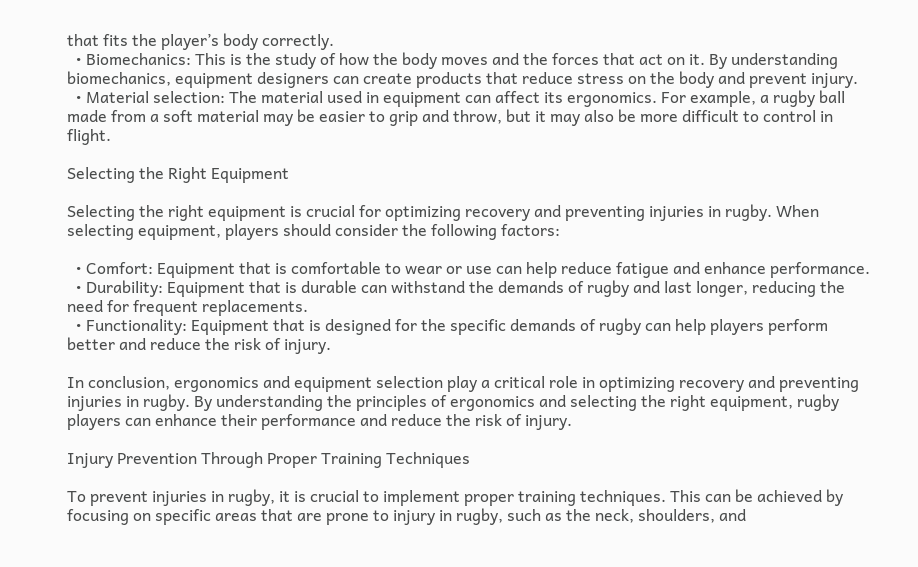that fits the player’s body correctly.
  • Biomechanics: This is the study of how the body moves and the forces that act on it. By understanding biomechanics, equipment designers can create products that reduce stress on the body and prevent injury.
  • Material selection: The material used in equipment can affect its ergonomics. For example, a rugby ball made from a soft material may be easier to grip and throw, but it may also be more difficult to control in flight.

Selecting the Right Equipment

Selecting the right equipment is crucial for optimizing recovery and preventing injuries in rugby. When selecting equipment, players should consider the following factors:

  • Comfort: Equipment that is comfortable to wear or use can help reduce fatigue and enhance performance.
  • Durability: Equipment that is durable can withstand the demands of rugby and last longer, reducing the need for frequent replacements.
  • Functionality: Equipment that is designed for the specific demands of rugby can help players perform better and reduce the risk of injury.

In conclusion, ergonomics and equipment selection play a critical role in optimizing recovery and preventing injuries in rugby. By understanding the principles of ergonomics and selecting the right equipment, rugby players can enhance their performance and reduce the risk of injury.

Injury Prevention Through Proper Training Techniques

To prevent injuries in rugby, it is crucial to implement proper training techniques. This can be achieved by focusing on specific areas that are prone to injury in rugby, such as the neck, shoulders, and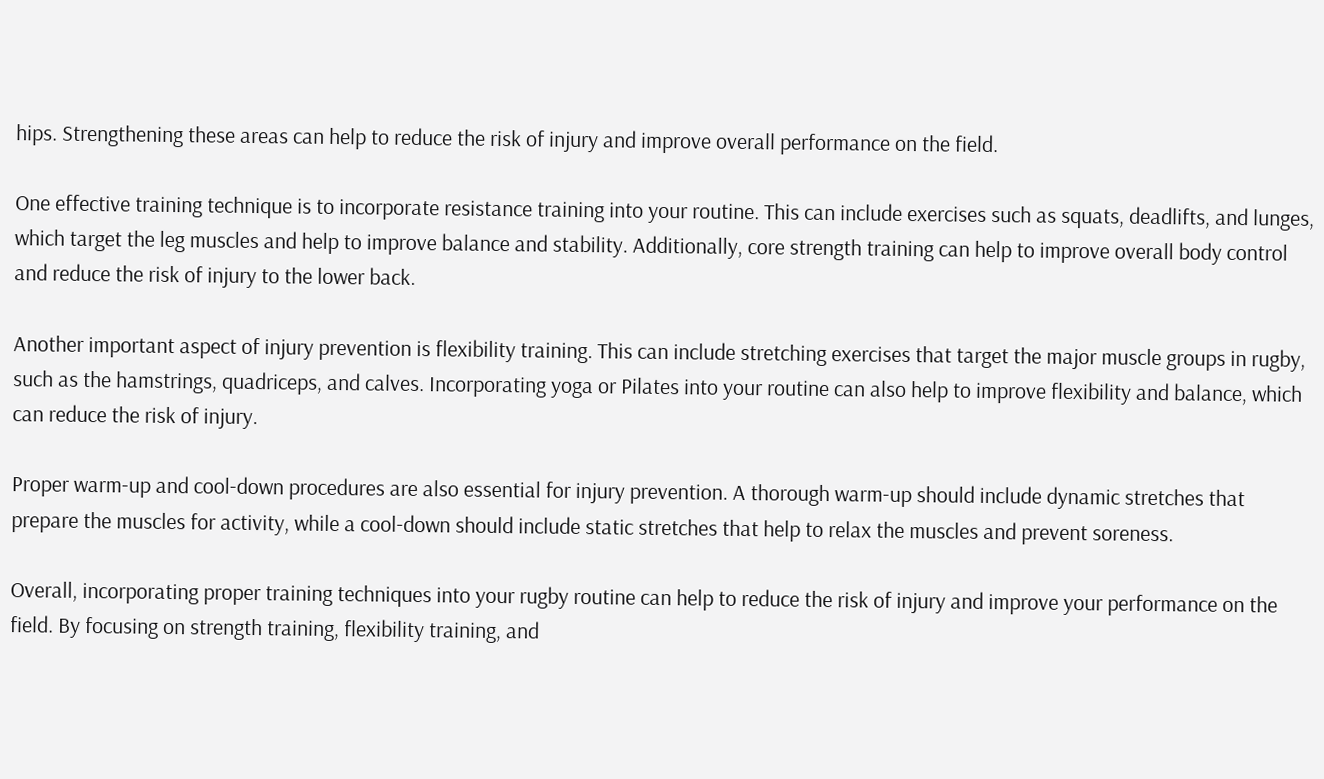hips. Strengthening these areas can help to reduce the risk of injury and improve overall performance on the field.

One effective training technique is to incorporate resistance training into your routine. This can include exercises such as squats, deadlifts, and lunges, which target the leg muscles and help to improve balance and stability. Additionally, core strength training can help to improve overall body control and reduce the risk of injury to the lower back.

Another important aspect of injury prevention is flexibility training. This can include stretching exercises that target the major muscle groups in rugby, such as the hamstrings, quadriceps, and calves. Incorporating yoga or Pilates into your routine can also help to improve flexibility and balance, which can reduce the risk of injury.

Proper warm-up and cool-down procedures are also essential for injury prevention. A thorough warm-up should include dynamic stretches that prepare the muscles for activity, while a cool-down should include static stretches that help to relax the muscles and prevent soreness.

Overall, incorporating proper training techniques into your rugby routine can help to reduce the risk of injury and improve your performance on the field. By focusing on strength training, flexibility training, and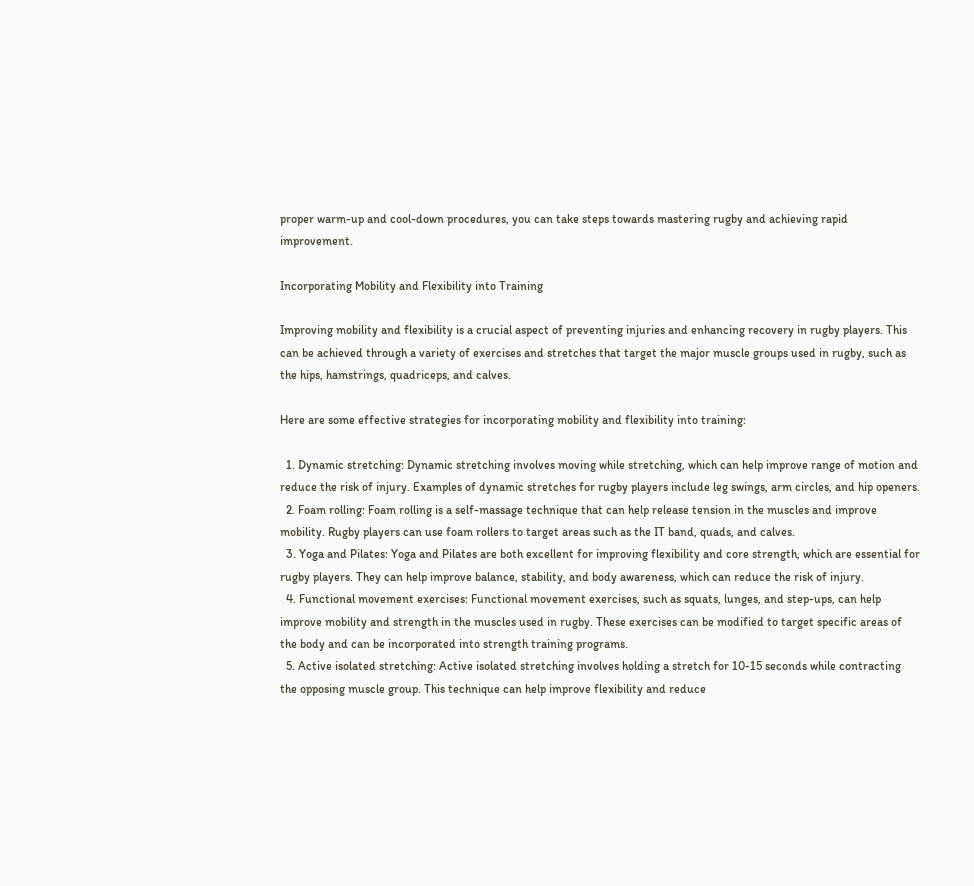proper warm-up and cool-down procedures, you can take steps towards mastering rugby and achieving rapid improvement.

Incorporating Mobility and Flexibility into Training

Improving mobility and flexibility is a crucial aspect of preventing injuries and enhancing recovery in rugby players. This can be achieved through a variety of exercises and stretches that target the major muscle groups used in rugby, such as the hips, hamstrings, quadriceps, and calves.

Here are some effective strategies for incorporating mobility and flexibility into training:

  1. Dynamic stretching: Dynamic stretching involves moving while stretching, which can help improve range of motion and reduce the risk of injury. Examples of dynamic stretches for rugby players include leg swings, arm circles, and hip openers.
  2. Foam rolling: Foam rolling is a self-massage technique that can help release tension in the muscles and improve mobility. Rugby players can use foam rollers to target areas such as the IT band, quads, and calves.
  3. Yoga and Pilates: Yoga and Pilates are both excellent for improving flexibility and core strength, which are essential for rugby players. They can help improve balance, stability, and body awareness, which can reduce the risk of injury.
  4. Functional movement exercises: Functional movement exercises, such as squats, lunges, and step-ups, can help improve mobility and strength in the muscles used in rugby. These exercises can be modified to target specific areas of the body and can be incorporated into strength training programs.
  5. Active isolated stretching: Active isolated stretching involves holding a stretch for 10-15 seconds while contracting the opposing muscle group. This technique can help improve flexibility and reduce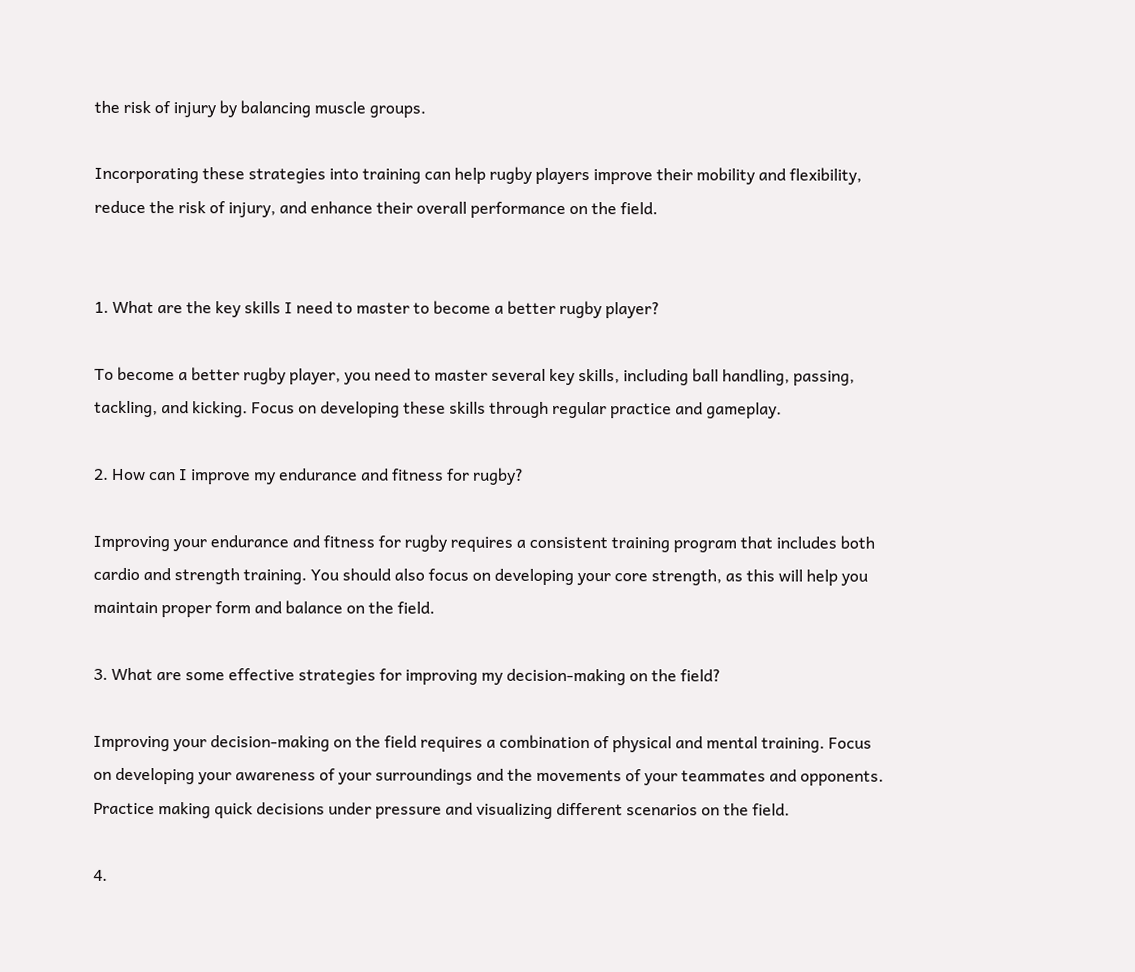the risk of injury by balancing muscle groups.

Incorporating these strategies into training can help rugby players improve their mobility and flexibility, reduce the risk of injury, and enhance their overall performance on the field.


1. What are the key skills I need to master to become a better rugby player?

To become a better rugby player, you need to master several key skills, including ball handling, passing, tackling, and kicking. Focus on developing these skills through regular practice and gameplay.

2. How can I improve my endurance and fitness for rugby?

Improving your endurance and fitness for rugby requires a consistent training program that includes both cardio and strength training. You should also focus on developing your core strength, as this will help you maintain proper form and balance on the field.

3. What are some effective strategies for improving my decision-making on the field?

Improving your decision-making on the field requires a combination of physical and mental training. Focus on developing your awareness of your surroundings and the movements of your teammates and opponents. Practice making quick decisions under pressure and visualizing different scenarios on the field.

4.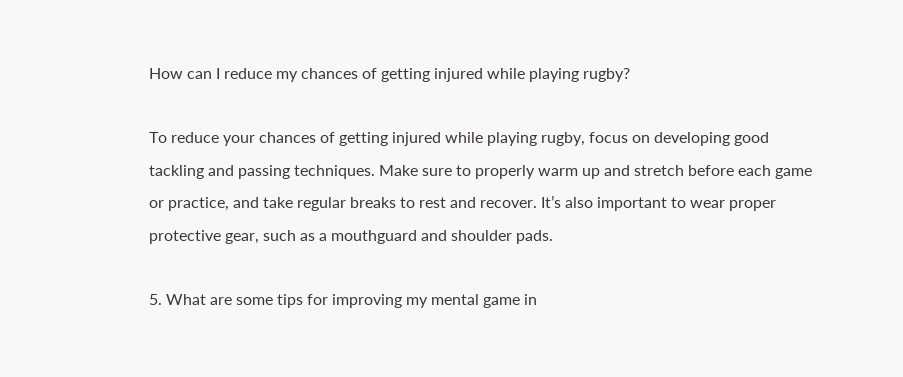How can I reduce my chances of getting injured while playing rugby?

To reduce your chances of getting injured while playing rugby, focus on developing good tackling and passing techniques. Make sure to properly warm up and stretch before each game or practice, and take regular breaks to rest and recover. It’s also important to wear proper protective gear, such as a mouthguard and shoulder pads.

5. What are some tips for improving my mental game in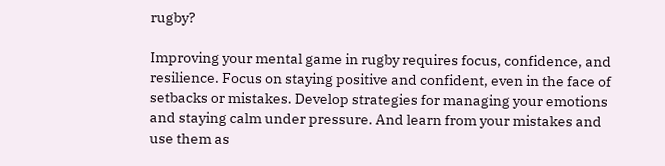rugby?

Improving your mental game in rugby requires focus, confidence, and resilience. Focus on staying positive and confident, even in the face of setbacks or mistakes. Develop strategies for managing your emotions and staying calm under pressure. And learn from your mistakes and use them as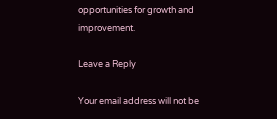opportunities for growth and improvement.

Leave a Reply

Your email address will not be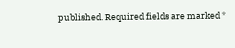published. Required fields are marked *